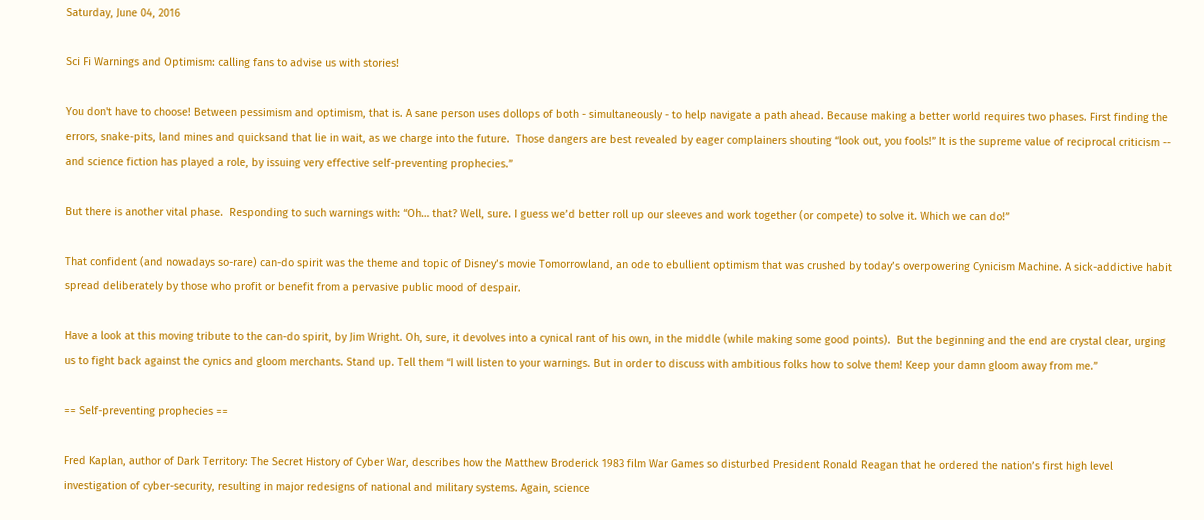Saturday, June 04, 2016

Sci Fi Warnings and Optimism: calling fans to advise us with stories!

You don't have to choose! Between pessimism and optimism, that is. A sane person uses dollops of both - simultaneously - to help navigate a path ahead. Because making a better world requires two phases. First finding the errors, snake-pits, land mines and quicksand that lie in wait, as we charge into the future.  Those dangers are best revealed by eager complainers shouting “look out, you fools!” It is the supreme value of reciprocal criticism -- and science fiction has played a role, by issuing very effective self-preventing prophecies.”

But there is another vital phase.  Responding to such warnings with: “Oh… that? Well, sure. I guess we’d better roll up our sleeves and work together (or compete) to solve it. Which we can do!”

That confident (and nowadays so-rare) can-do spirit was the theme and topic of Disney’s movie Tomorrowland, an ode to ebullient optimism that was crushed by today’s overpowering Cynicism Machine. A sick-addictive habit spread deliberately by those who profit or benefit from a pervasive public mood of despair.

Have a look at this moving tribute to the can-do spirit, by Jim Wright. Oh, sure, it devolves into a cynical rant of his own, in the middle (while making some good points).  But the beginning and the end are crystal clear, urging us to fight back against the cynics and gloom merchants. Stand up. Tell them “I will listen to your warnings. But in order to discuss with ambitious folks how to solve them! Keep your damn gloom away from me.”

== Self-preventing prophecies ==

Fred Kaplan, author of Dark Territory: The Secret History of Cyber War, describes how the Matthew Broderick 1983 film War Games so disturbed President Ronald Reagan that he ordered the nation’s first high level investigation of cyber-security, resulting in major redesigns of national and military systems. Again, science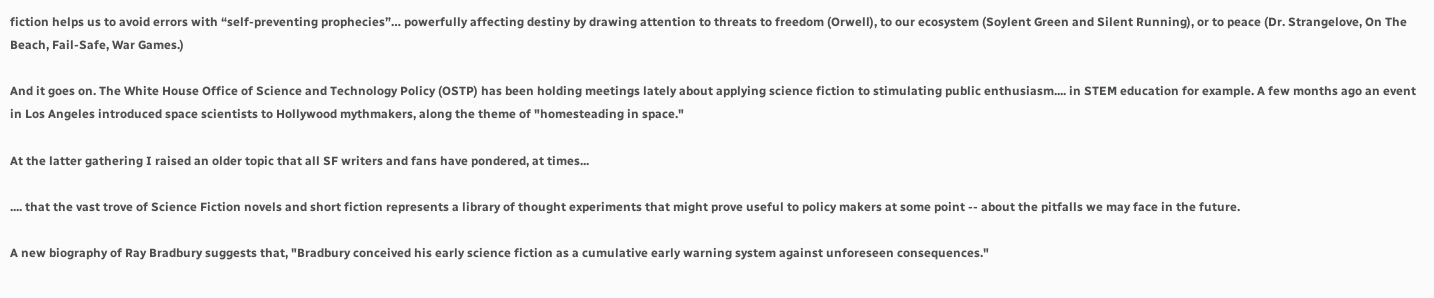fiction helps us to avoid errors with “self-preventing prophecies”… powerfully affecting destiny by drawing attention to threats to freedom (Orwell), to our ecosystem (Soylent Green and Silent Running), or to peace (Dr. Strangelove, On The Beach, Fail-Safe, War Games.)

And it goes on. The White House Office of Science and Technology Policy (OSTP) has been holding meetings lately about applying science fiction to stimulating public enthusiasm.... in STEM education for example. A few months ago an event in Los Angeles introduced space scientists to Hollywood mythmakers, along the theme of "homesteading in space."

At the latter gathering I raised an older topic that all SF writers and fans have pondered, at times...

.... that the vast trove of Science Fiction novels and short fiction represents a library of thought experiments that might prove useful to policy makers at some point -- about the pitfalls we may face in the future.

A new biography of Ray Bradbury suggests that, "Bradbury conceived his early science fiction as a cumulative early warning system against unforeseen consequences."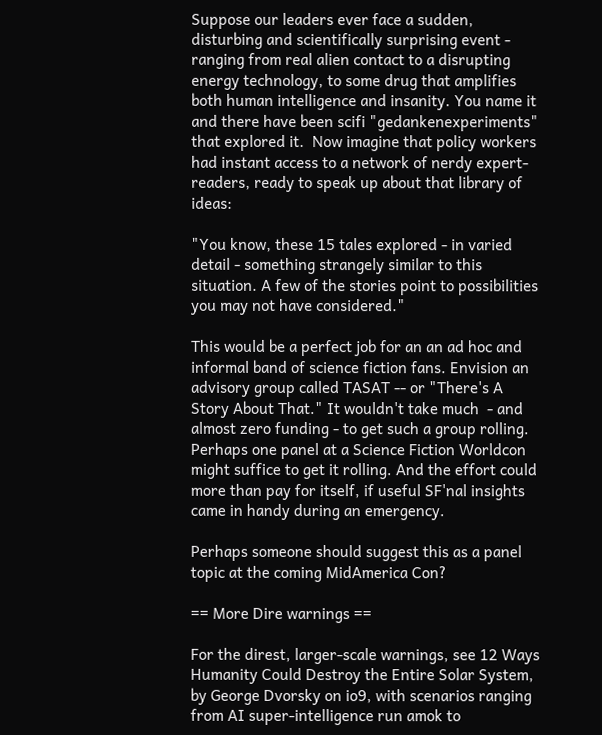Suppose our leaders ever face a sudden, disturbing and scientifically surprising event - ranging from real alien contact to a disrupting energy technology, to some drug that amplifies both human intelligence and insanity. You name it and there have been scifi "gedankenexperiments" that explored it.  Now imagine that policy workers had instant access to a network of nerdy expert-readers, ready to speak up about that library of ideas:

"You know, these 15 tales explored - in varied detail - something strangely similar to this situation. A few of the stories point to possibilities you may not have considered."

This would be a perfect job for an an ad hoc and informal band of science fiction fans. Envision an advisory group called TASAT -- or "There's A Story About That." It wouldn't take much  - and almost zero funding - to get such a group rolling.  Perhaps one panel at a Science Fiction Worldcon might suffice to get it rolling. And the effort could more than pay for itself, if useful SF'nal insights came in handy during an emergency.

Perhaps someone should suggest this as a panel topic at the coming MidAmerica Con?

== More Dire warnings ==

For the direst, larger-scale warnings, see 12 Ways Humanity Could Destroy the Entire Solar System, by George Dvorsky on io9, with scenarios ranging from AI super-intelligence run amok to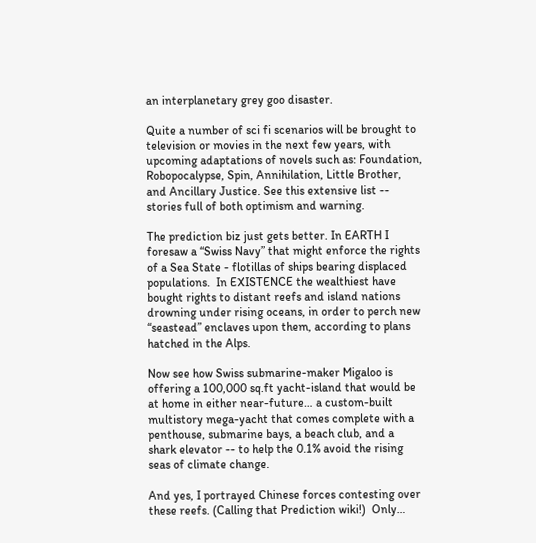an interplanetary grey goo disaster.

Quite a number of sci fi scenarios will be brought to television or movies in the next few years, with upcoming adaptations of novels such as: Foundation, Robopocalypse, Spin, Annihilation, Little Brother, and Ancillary Justice. See this extensive list -- stories full of both optimism and warning.

The prediction biz just gets better. In EARTH I foresaw a “Swiss Navy” that might enforce the rights of a Sea State - flotillas of ships bearing displaced populations.  In EXISTENCE the wealthiest have bought rights to distant reefs and island nations drowning under rising oceans, in order to perch new “seastead” enclaves upon them, according to plans hatched in the Alps.

Now see how Swiss submarine-maker Migaloo is offering a 100,000 sq.ft yacht-island that would be at home in either near-future… a custom-built multistory mega-yacht that comes complete with a penthouse, submarine bays, a beach club, and a shark elevator -- to help the 0.1% avoid the rising seas of climate change.

And yes, I portrayed Chinese forces contesting over these reefs. (Calling that Prediction wiki!)  Only…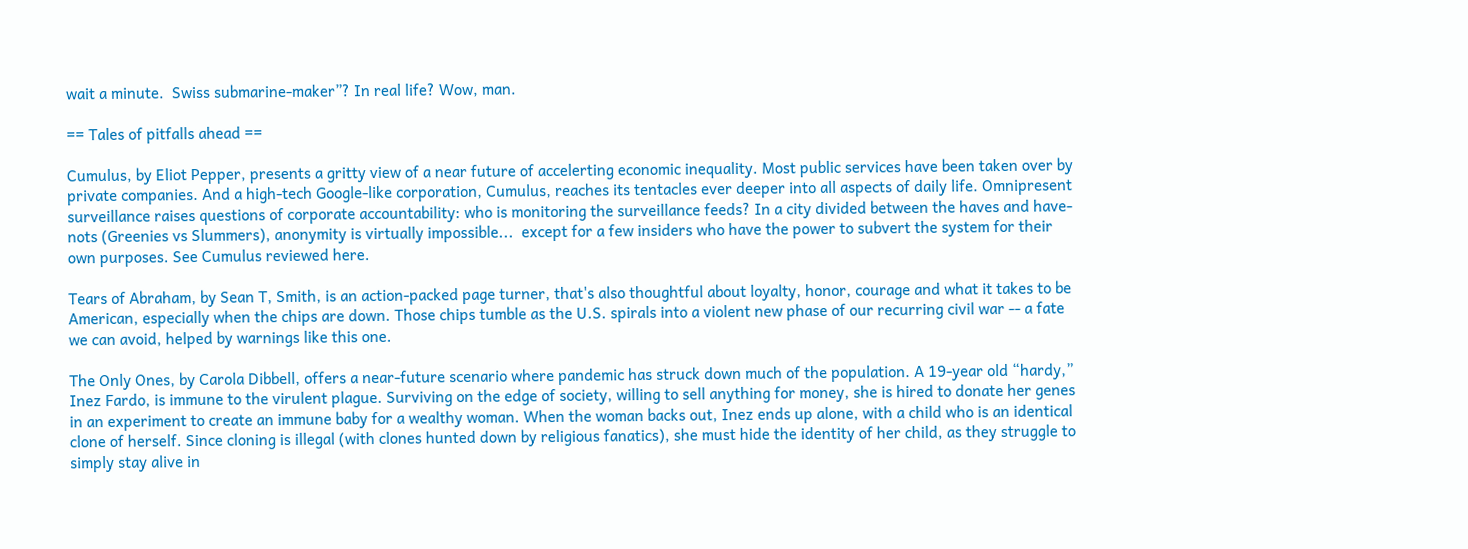wait a minute.  Swiss submarine-maker”? In real life? Wow, man.

== Tales of pitfalls ahead ==

Cumulus, by Eliot Pepper, presents a gritty view of a near future of accelerting economic inequality. Most public services have been taken over by private companies. And a high-tech Google-like corporation, Cumulus, reaches its tentacles ever deeper into all aspects of daily life. Omnipresent surveillance raises questions of corporate accountability: who is monitoring the surveillance feeds? In a city divided between the haves and have-nots (Greenies vs Slummers), anonymity is virtually impossible...  except for a few insiders who have the power to subvert the system for their own purposes. See Cumulus reviewed here.

Tears of Abraham, by Sean T, Smith, is an action-packed page turner, that's also thoughtful about loyalty, honor, courage and what it takes to be American, especially when the chips are down. Those chips tumble as the U.S. spirals into a violent new phase of our recurring civil war -- a fate we can avoid, helped by warnings like this one.

The Only Ones, by Carola Dibbell, offers a near-future scenario where pandemic has struck down much of the population. A 19-year old “hardy,” Inez Fardo, is immune to the virulent plague. Surviving on the edge of society, willing to sell anything for money, she is hired to donate her genes in an experiment to create an immune baby for a wealthy woman. When the woman backs out, Inez ends up alone, with a child who is an identical clone of herself. Since cloning is illegal (with clones hunted down by religious fanatics), she must hide the identity of her child, as they struggle to simply stay alive in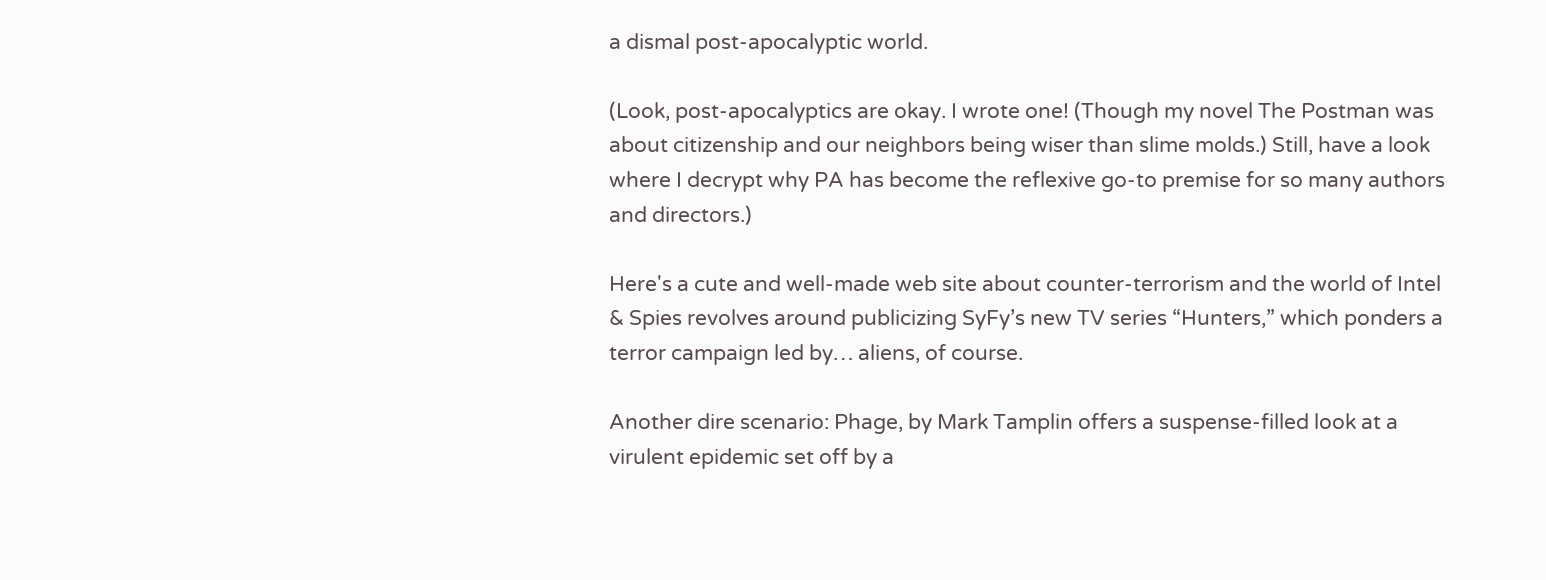a dismal post-apocalyptic world.

(Look, post-apocalyptics are okay. I wrote one! (Though my novel The Postman was about citizenship and our neighbors being wiser than slime molds.) Still, have a look where I decrypt why PA has become the reflexive go-to premise for so many authors and directors.)

Here's a cute and well-made web site about counter-terrorism and the world of Intel & Spies revolves around publicizing SyFy’s new TV series “Hunters,” which ponders a terror campaign led by… aliens, of course.

Another dire scenario: Phage, by Mark Tamplin offers a suspense-filled look at a virulent epidemic set off by a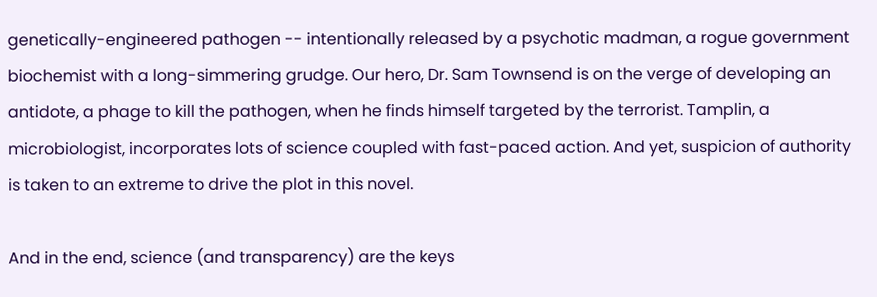genetically-engineered pathogen -- intentionally released by a psychotic madman, a rogue government biochemist with a long-simmering grudge. Our hero, Dr. Sam Townsend is on the verge of developing an antidote, a phage to kill the pathogen, when he finds himself targeted by the terrorist. Tamplin, a microbiologist, incorporates lots of science coupled with fast-paced action. And yet, suspicion of authority is taken to an extreme to drive the plot in this novel.

And in the end, science (and transparency) are the keys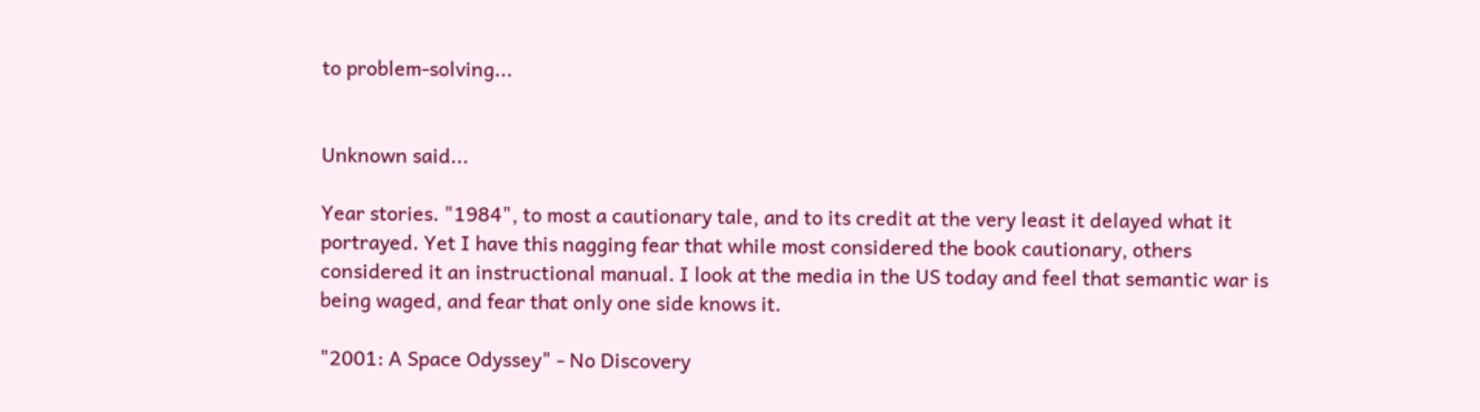to problem-solving...


Unknown said...

Year stories. "1984", to most a cautionary tale, and to its credit at the very least it delayed what it portrayed. Yet I have this nagging fear that while most considered the book cautionary, others considered it an instructional manual. I look at the media in the US today and feel that semantic war is being waged, and fear that only one side knows it.

"2001: A Space Odyssey" - No Discovery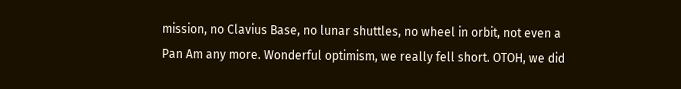mission, no Clavius Base, no lunar shuttles, no wheel in orbit, not even a Pan Am any more. Wonderful optimism, we really fell short. OTOH, we did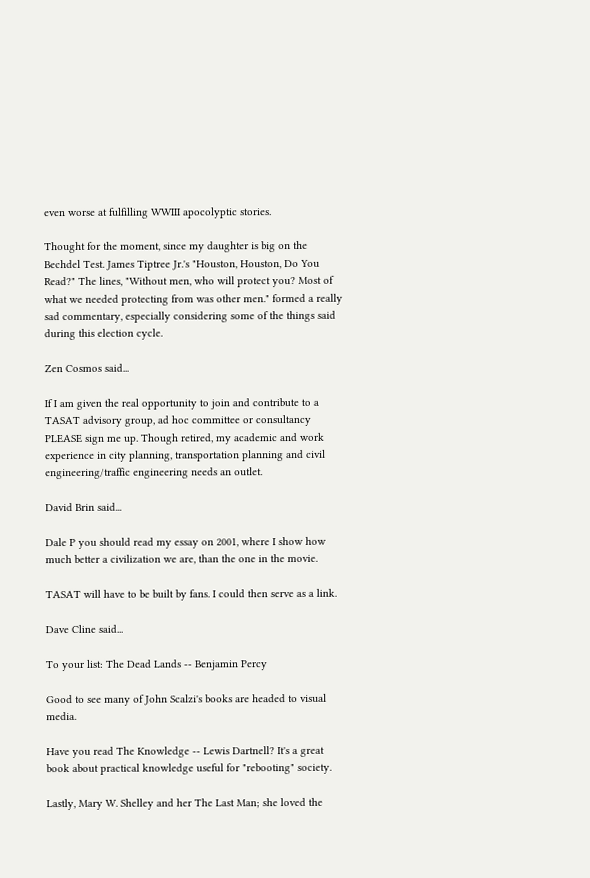even worse at fulfilling WWIII apocolyptic stories.

Thought for the moment, since my daughter is big on the Bechdel Test. James Tiptree Jr.'s "Houston, Houston, Do You Read?" The lines, "Without men, who will protect you? Most of what we needed protecting from was other men." formed a really sad commentary, especially considering some of the things said during this election cycle.

Zen Cosmos said...

If I am given the real opportunity to join and contribute to a TASAT advisory group, ad hoc committee or consultancy PLEASE sign me up. Though retired, my academic and work experience in city planning, transportation planning and civil engineering/traffic engineering needs an outlet.

David Brin said...

Dale P you should read my essay on 2001, where I show how much better a civilization we are, than the one in the movie.

TASAT will have to be built by fans. I could then serve as a link.

Dave Cline said...

To your list: The Dead Lands -- Benjamin Percy

Good to see many of John Scalzi's books are headed to visual media.

Have you read The Knowledge -- Lewis Dartnell? It's a great book about practical knowledge useful for "rebooting" society.

Lastly, Mary W. Shelley and her The Last Man; she loved the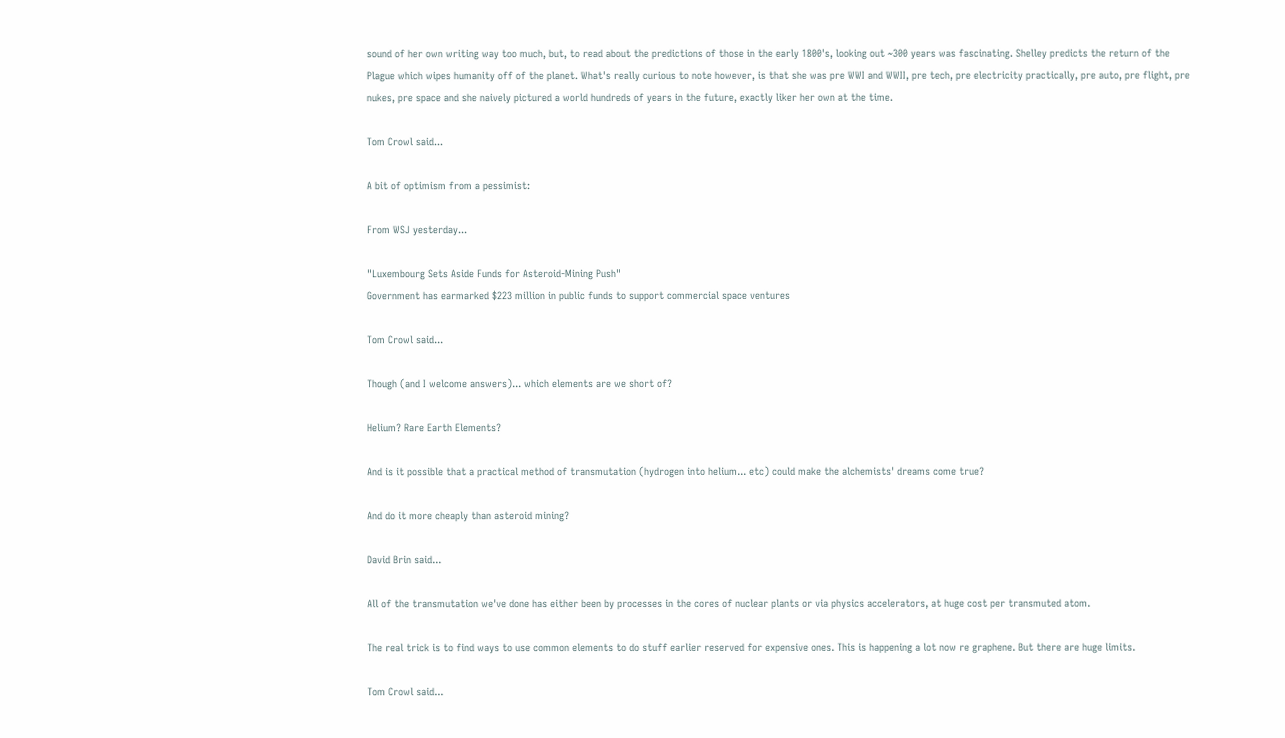sound of her own writing way too much, but, to read about the predictions of those in the early 1800's, looking out ~300 years was fascinating. Shelley predicts the return of the Plague which wipes humanity off of the planet. What's really curious to note however, is that she was pre WWI and WWII, pre tech, pre electricity practically, pre auto, pre flight, pre nukes, pre space and she naively pictured a world hundreds of years in the future, exactly liker her own at the time.

Tom Crowl said...

A bit of optimism from a pessimist:

From WSJ yesterday...

"Luxembourg Sets Aside Funds for Asteroid-Mining Push"
Government has earmarked $223 million in public funds to support commercial space ventures

Tom Crowl said...

Though (and I welcome answers)... which elements are we short of?

Helium? Rare Earth Elements?

And is it possible that a practical method of transmutation (hydrogen into helium... etc) could make the alchemists' dreams come true?

And do it more cheaply than asteroid mining?

David Brin said...

All of the transmutation we've done has either been by processes in the cores of nuclear plants or via physics accelerators, at huge cost per transmuted atom.

The real trick is to find ways to use common elements to do stuff earlier reserved for expensive ones. This is happening a lot now re graphene. But there are huge limits.

Tom Crowl said...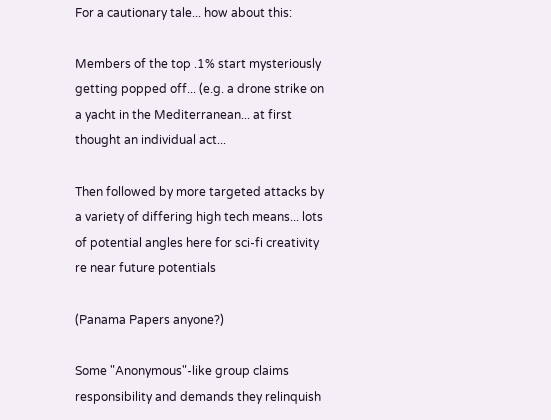For a cautionary tale... how about this:

Members of the top .1% start mysteriously getting popped off... (e.g. a drone strike on a yacht in the Mediterranean... at first thought an individual act...

Then followed by more targeted attacks by a variety of differing high tech means... lots of potential angles here for sci-fi creativity re near future potentials

(Panama Papers anyone?)

Some "Anonymous"-like group claims responsibility and demands they relinquish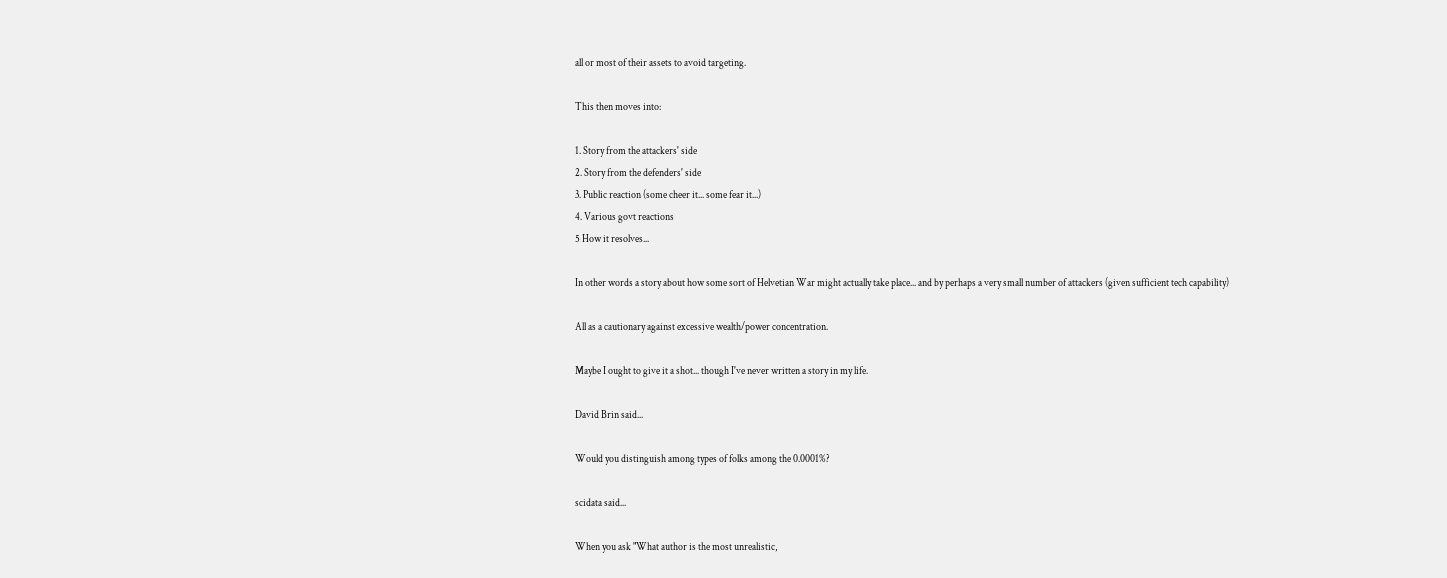all or most of their assets to avoid targeting.

This then moves into:

1. Story from the attackers' side
2. Story from the defenders' side
3. Public reaction (some cheer it... some fear it...)
4. Various govt reactions
5 How it resolves...

In other words a story about how some sort of Helvetian War might actually take place... and by perhaps a very small number of attackers (given sufficient tech capability)

All as a cautionary against excessive wealth/power concentration.

Maybe I ought to give it a shot... though I've never written a story in my life.

David Brin said...

Would you distinguish among types of folks among the 0.0001%?

scidata said...

When you ask "What author is the most unrealistic,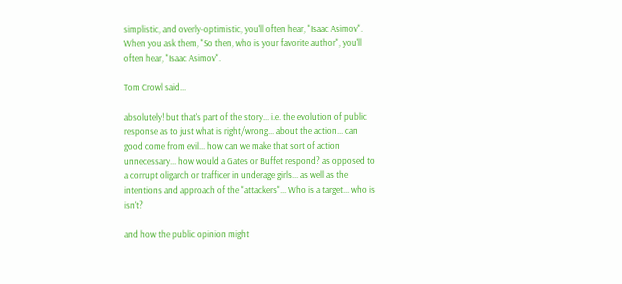simplistic, and overly-optimistic, you'll often hear, "Isaac Asimov".
When you ask them, "So then, who is your favorite author", you'll often hear, "Isaac Asimov".

Tom Crowl said...

absolutely! but that's part of the story... i.e. the evolution of public response as to just what is right/wrong... about the action... can good come from evil... how can we make that sort of action unnecessary... how would a Gates or Buffet respond? as opposed to a corrupt oligarch or trafficer in underage girls... as well as the intentions and approach of the "attackers"... Who is a target... who is isn't?

and how the public opinion might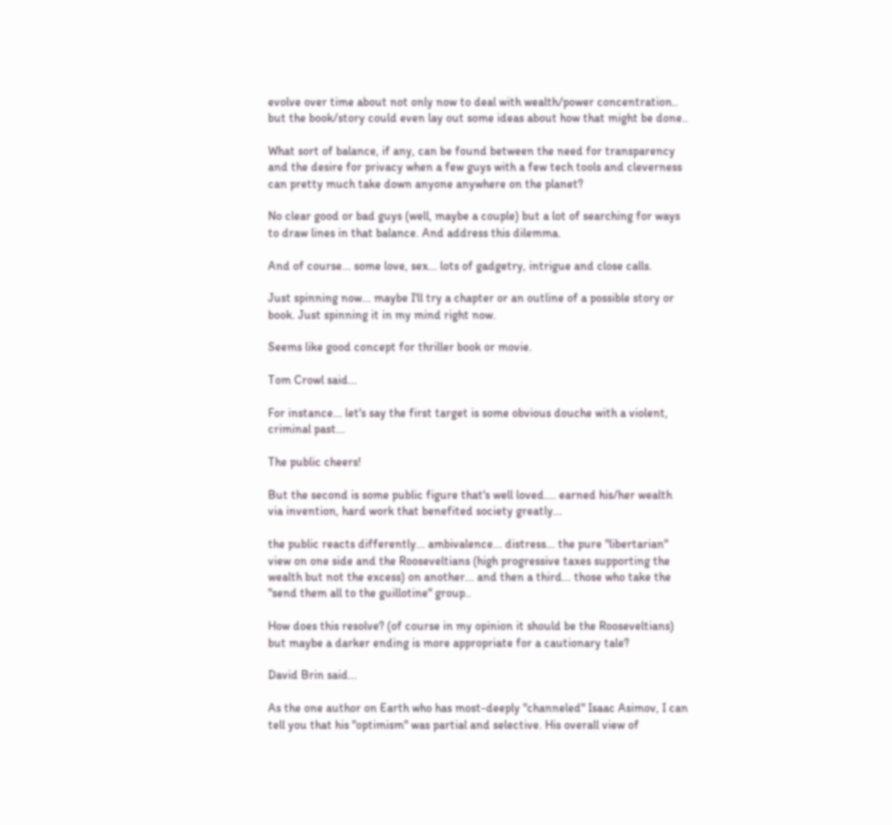evolve over time about not only now to deal with wealth/power concentration.. but the book/story could even lay out some ideas about how that might be done..

What sort of balance, if any, can be found between the need for transparency and the desire for privacy when a few guys with a few tech tools and cleverness can pretty much take down anyone anywhere on the planet?

No clear good or bad guys (well, maybe a couple) but a lot of searching for ways to draw lines in that balance. And address this dilemma.

And of course... some love, sex... lots of gadgetry, intrigue and close calls.

Just spinning now... maybe I'll try a chapter or an outline of a possible story or book. Just spinning it in my mind right now.

Seems like good concept for thriller book or movie.

Tom Crowl said...

For instance... let's say the first target is some obvious douche with a violent, criminal past...

The public cheers!

But the second is some public figure that's well loved.... earned his/her wealth via invention, hard work that benefited society greatly...

the public reacts differently... ambivalence... distress... the pure "libertarian" view on one side and the Rooseveltians (high progressive taxes supporting the wealth but not the excess) on another... and then a third... those who take the "send them all to the guillotine" group..

How does this resolve? (of course in my opinion it should be the Rooseveltians) but maybe a darker ending is more appropriate for a cautionary tale?

David Brin said...

As the one author on Earth who has most-deeply "channeled" Isaac Asimov, I can tell you that his "optimism" was partial and selective. His overall view of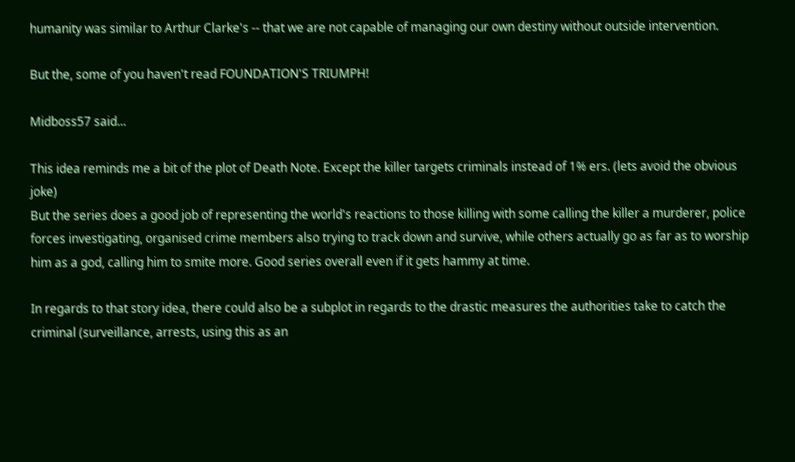humanity was similar to Arthur Clarke's -- that we are not capable of managing our own destiny without outside intervention.

But the, some of you haven't read FOUNDATION'S TRIUMPH!

Midboss57 said...

This idea reminds me a bit of the plot of Death Note. Except the killer targets criminals instead of 1% ers. (lets avoid the obvious joke)
But the series does a good job of representing the world's reactions to those killing with some calling the killer a murderer, police forces investigating, organised crime members also trying to track down and survive, while others actually go as far as to worship him as a god, calling him to smite more. Good series overall even if it gets hammy at time.

In regards to that story idea, there could also be a subplot in regards to the drastic measures the authorities take to catch the criminal (surveillance, arrests, using this as an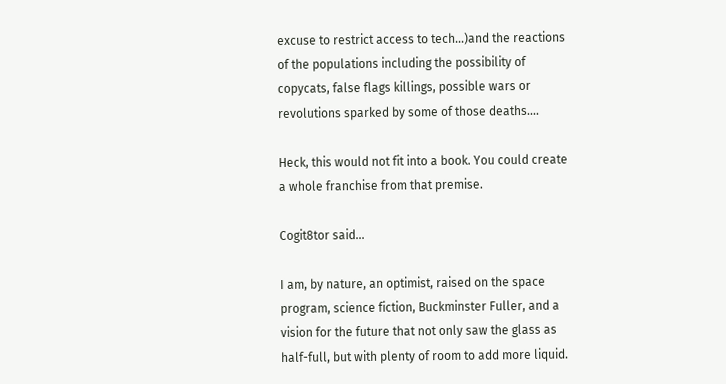excuse to restrict access to tech...)and the reactions of the populations including the possibility of copycats, false flags killings, possible wars or revolutions sparked by some of those deaths....

Heck, this would not fit into a book. You could create a whole franchise from that premise.

Cogit8tor said...

I am, by nature, an optimist, raised on the space program, science fiction, Buckminster Fuller, and a vision for the future that not only saw the glass as half-full, but with plenty of room to add more liquid.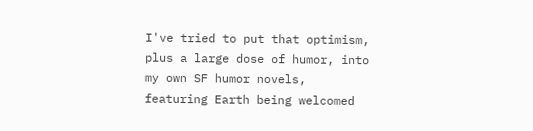I've tried to put that optimism, plus a large dose of humor, into my own SF humor novels, featuring Earth being welcomed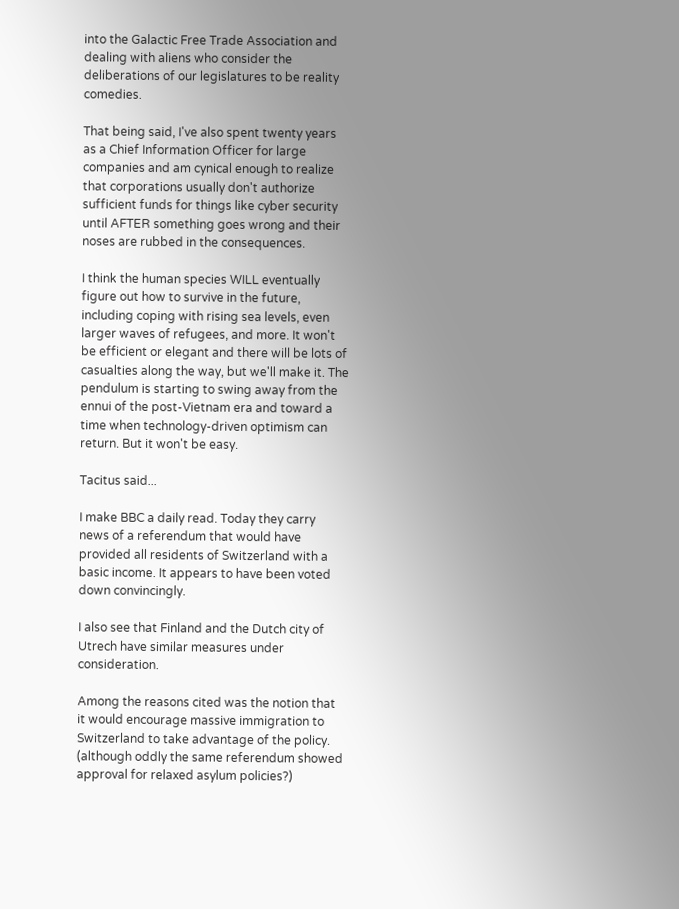into the Galactic Free Trade Association and dealing with aliens who consider the deliberations of our legislatures to be reality comedies.

That being said, I've also spent twenty years as a Chief Information Officer for large companies and am cynical enough to realize that corporations usually don't authorize sufficient funds for things like cyber security until AFTER something goes wrong and their noses are rubbed in the consequences.

I think the human species WILL eventually figure out how to survive in the future, including coping with rising sea levels, even larger waves of refugees, and more. It won't be efficient or elegant and there will be lots of casualties along the way, but we'll make it. The pendulum is starting to swing away from the ennui of the post-Vietnam era and toward a time when technology-driven optimism can return. But it won't be easy.

Tacitus said...

I make BBC a daily read. Today they carry news of a referendum that would have provided all residents of Switzerland with a basic income. It appears to have been voted down convincingly.

I also see that Finland and the Dutch city of Utrech have similar measures under consideration.

Among the reasons cited was the notion that it would encourage massive immigration to Switzerland to take advantage of the policy. (although oddly the same referendum showed approval for relaxed asylum policies?)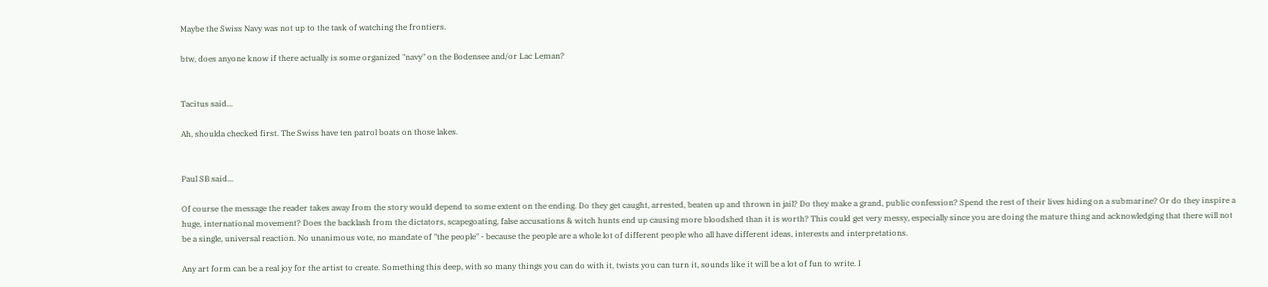Maybe the Swiss Navy was not up to the task of watching the frontiers.

btw, does anyone know if there actually is some organized "navy" on the Bodensee and/or Lac Leman?


Tacitus said...

Ah, shoulda checked first. The Swiss have ten patrol boats on those lakes.


Paul SB said...

Of course the message the reader takes away from the story would depend to some extent on the ending. Do they get caught, arrested, beaten up and thrown in jail? Do they make a grand, public confession? Spend the rest of their lives hiding on a submarine? Or do they inspire a huge, international movement? Does the backlash from the dictators, scapegoating, false accusations & witch hunts end up causing more bloodshed than it is worth? This could get very messy, especially since you are doing the mature thing and acknowledging that there will not be a single, universal reaction. No unanimous vote, no mandate of "the people" - because the people are a whole lot of different people who all have different ideas, interests and interpretations.

Any art form can be a real joy for the artist to create. Something this deep, with so many things you can do with it, twists you can turn it, sounds like it will be a lot of fun to write. I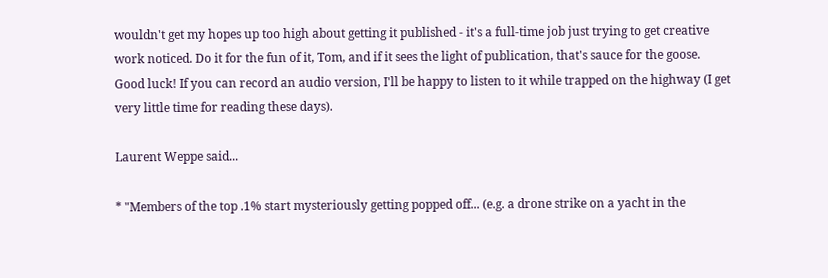wouldn't get my hopes up too high about getting it published - it's a full-time job just trying to get creative work noticed. Do it for the fun of it, Tom, and if it sees the light of publication, that's sauce for the goose. Good luck! If you can record an audio version, I'll be happy to listen to it while trapped on the highway (I get very little time for reading these days).

Laurent Weppe said...

* "Members of the top .1% start mysteriously getting popped off... (e.g. a drone strike on a yacht in the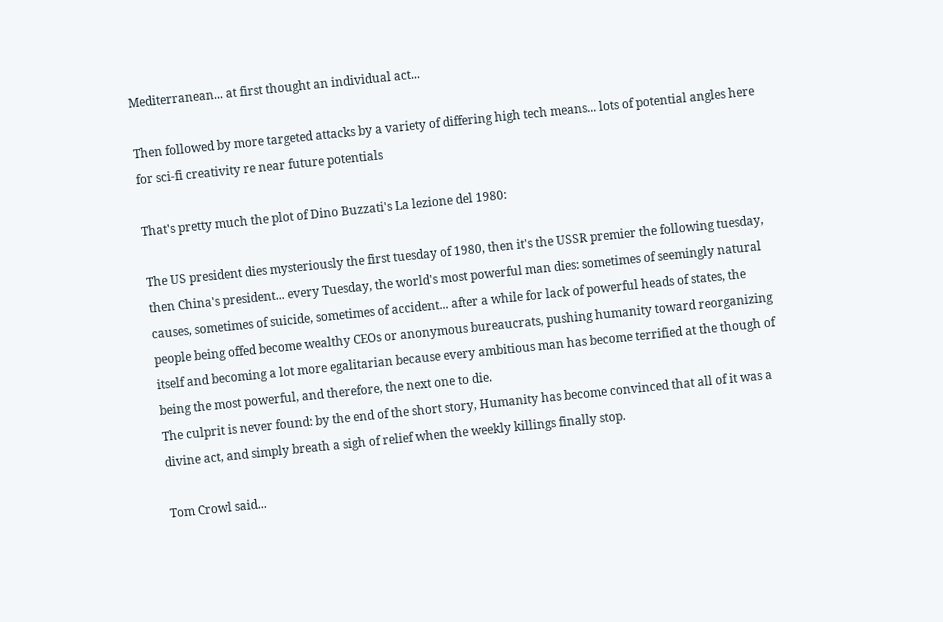Mediterranean... at first thought an individual act...

Then followed by more targeted attacks by a variety of differing high tech means... lots of potential angles here for sci-fi creativity re near future potentials

That's pretty much the plot of Dino Buzzati's La lezione del 1980:

The US president dies mysteriously the first tuesday of 1980, then it's the USSR premier the following tuesday, then China's president... every Tuesday, the world's most powerful man dies: sometimes of seemingly natural causes, sometimes of suicide, sometimes of accident... after a while for lack of powerful heads of states, the people being offed become wealthy CEOs or anonymous bureaucrats, pushing humanity toward reorganizing itself and becoming a lot more egalitarian because every ambitious man has become terrified at the though of being the most powerful, and therefore, the next one to die.
The culprit is never found: by the end of the short story, Humanity has become convinced that all of it was a divine act, and simply breath a sigh of relief when the weekly killings finally stop.

Tom Crowl said...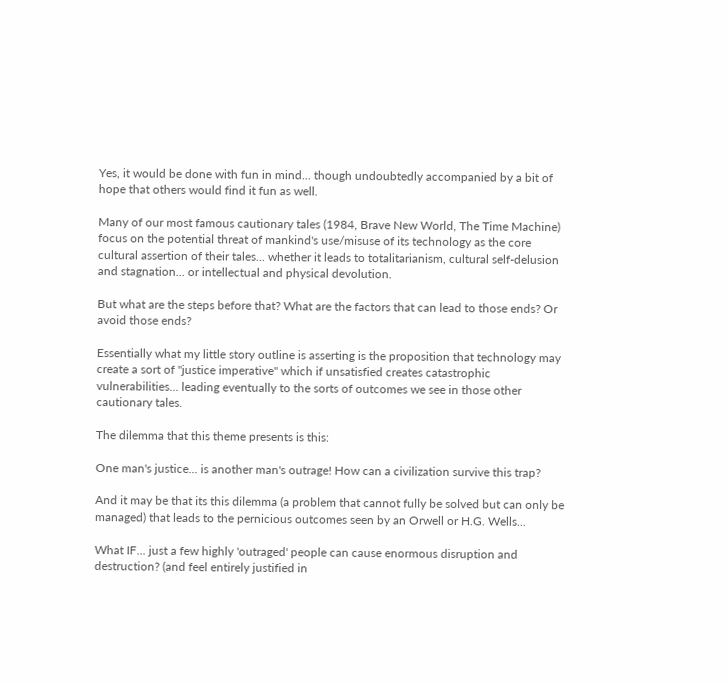Yes, it would be done with fun in mind... though undoubtedly accompanied by a bit of hope that others would find it fun as well.

Many of our most famous cautionary tales (1984, Brave New World, The Time Machine) focus on the potential threat of mankind's use/misuse of its technology as the core cultural assertion of their tales... whether it leads to totalitarianism, cultural self-delusion and stagnation... or intellectual and physical devolution.

But what are the steps before that? What are the factors that can lead to those ends? Or avoid those ends?

Essentially what my little story outline is asserting is the proposition that technology may create a sort of "justice imperative" which if unsatisfied creates catastrophic vulnerabilities... leading eventually to the sorts of outcomes we see in those other cautionary tales.

The dilemma that this theme presents is this:

One man's justice... is another man's outrage! How can a civilization survive this trap?

And it may be that its this dilemma (a problem that cannot fully be solved but can only be managed) that leads to the pernicious outcomes seen by an Orwell or H.G. Wells...

What IF... just a few highly 'outraged' people can cause enormous disruption and destruction? (and feel entirely justified in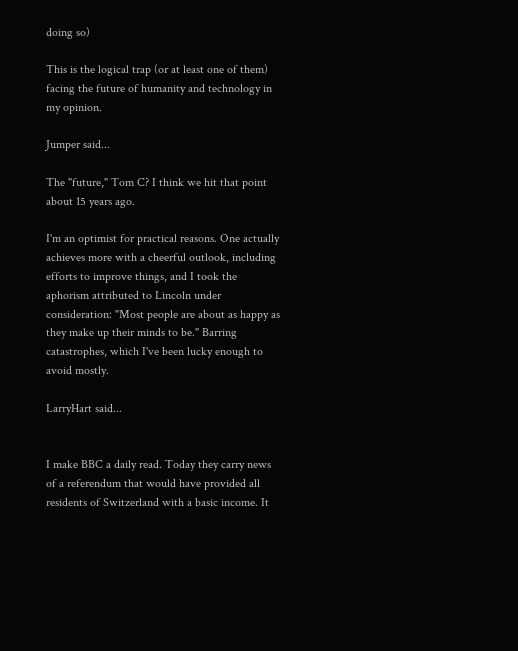doing so)

This is the logical trap (or at least one of them) facing the future of humanity and technology in my opinion.

Jumper said...

The "future," Tom C? I think we hit that point about 15 years ago.

I'm an optimist for practical reasons. One actually achieves more with a cheerful outlook, including efforts to improve things, and I took the aphorism attributed to Lincoln under consideration: "Most people are about as happy as they make up their minds to be." Barring catastrophes, which I've been lucky enough to avoid mostly.

LarryHart said...


I make BBC a daily read. Today they carry news of a referendum that would have provided all residents of Switzerland with a basic income. It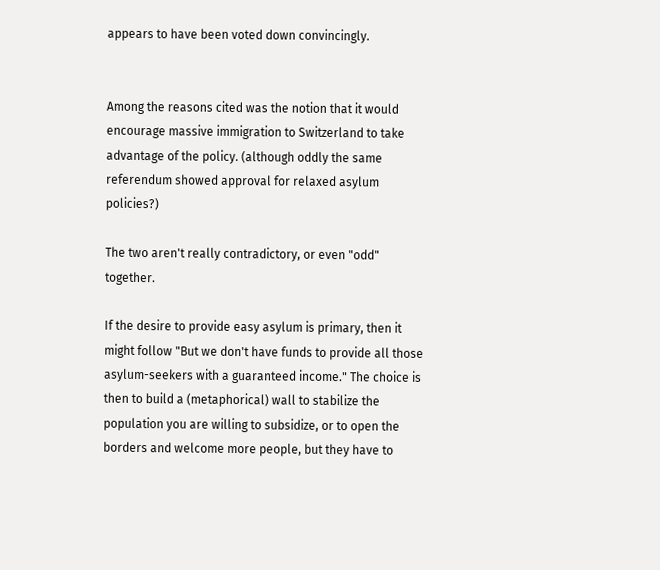appears to have been voted down convincingly.


Among the reasons cited was the notion that it would encourage massive immigration to Switzerland to take advantage of the policy. (although oddly the same referendum showed approval for relaxed asylum policies?)

The two aren't really contradictory, or even "odd" together.

If the desire to provide easy asylum is primary, then it might follow "But we don't have funds to provide all those asylum-seekers with a guaranteed income." The choice is then to build a (metaphorical) wall to stabilize the population you are willing to subsidize, or to open the borders and welcome more people, but they have to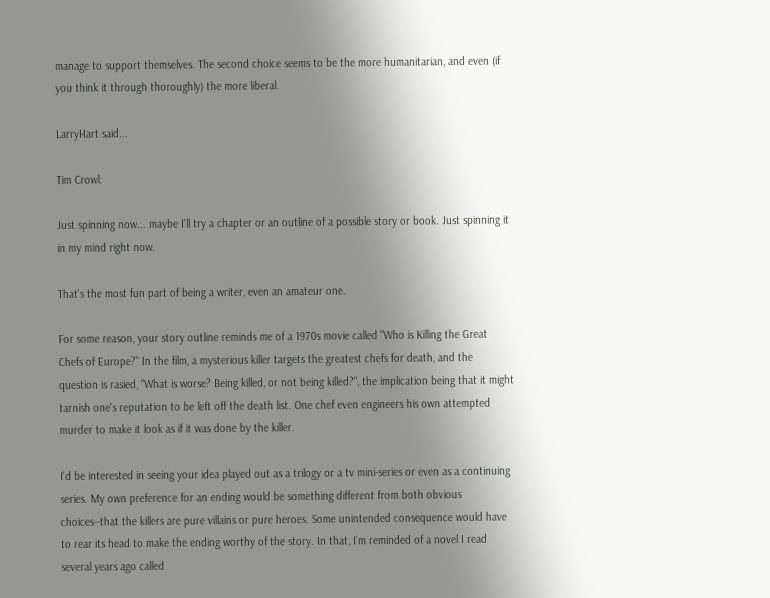manage to support themselves. The second choice seems to be the more humanitarian, and even (if you think it through thoroughly) the more liberal.

LarryHart said...

Tim Crowl:

Just spinning now... maybe I'll try a chapter or an outline of a possible story or book. Just spinning it in my mind right now.

That's the most fun part of being a writer, even an amateur one.

For some reason, your story outline reminds me of a 1970s movie called "Who is Killing the Great Chefs of Europe?" In the film, a mysterious killer targets the greatest chefs for death, and the question is rasied, "What is worse? Being killed, or not being killed?", the implication being that it might tarnish one's reputation to be left off the death list. One chef even engineers his own attempted murder to make it look as if it was done by the killer.

I'd be interested in seeing your idea played out as a trilogy or a tv mini-series or even as a continuing series. My own preference for an ending would be something different from both obvious choices--that the killers are pure villains or pure heroes. Some unintended consequence would have to rear its head to make the ending worthy of the story. In that, I'm reminded of a novel I read several years ago called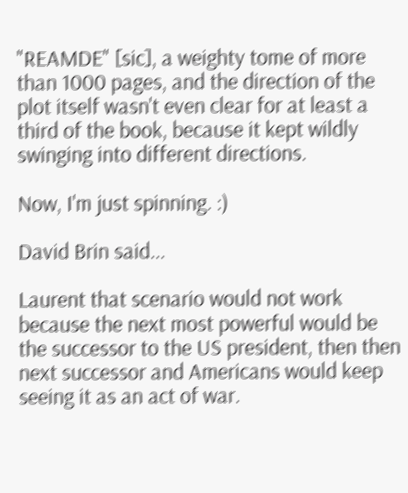"REAMDE" [sic], a weighty tome of more than 1000 pages, and the direction of the plot itself wasn't even clear for at least a third of the book, because it kept wildly swinging into different directions.

Now, I'm just spinning. :)

David Brin said...

Laurent that scenario would not work because the next most powerful would be the successor to the US president, then then next successor and Americans would keep seeing it as an act of war.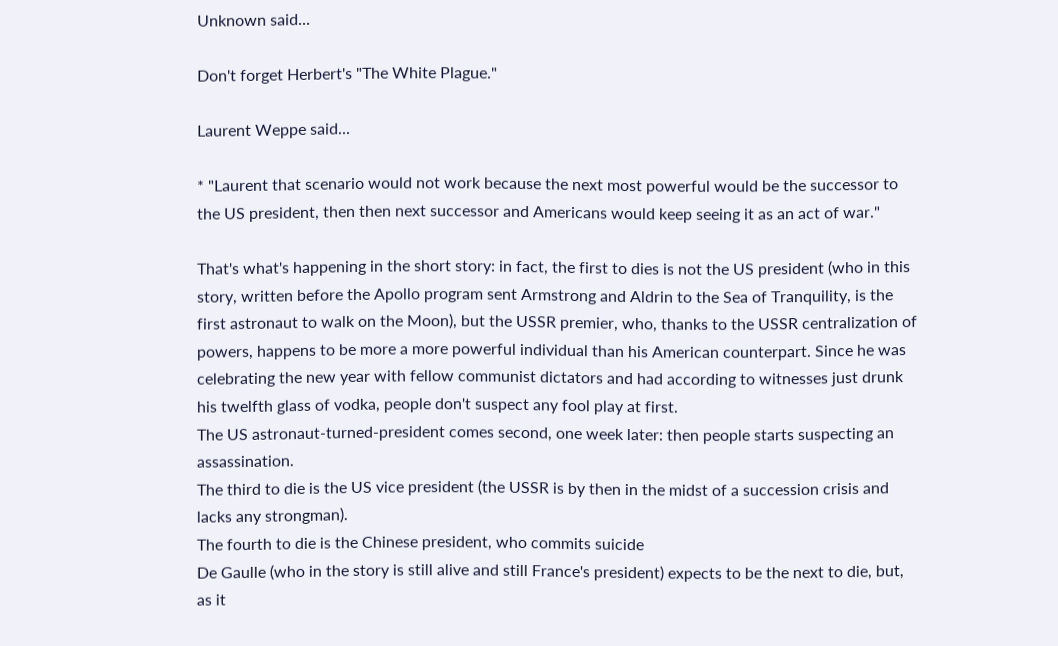Unknown said...

Don't forget Herbert's "The White Plague."

Laurent Weppe said...

* "Laurent that scenario would not work because the next most powerful would be the successor to the US president, then then next successor and Americans would keep seeing it as an act of war."

That's what's happening in the short story: in fact, the first to dies is not the US president (who in this story, written before the Apollo program sent Armstrong and Aldrin to the Sea of Tranquility, is the first astronaut to walk on the Moon), but the USSR premier, who, thanks to the USSR centralization of powers, happens to be more a more powerful individual than his American counterpart. Since he was celebrating the new year with fellow communist dictators and had according to witnesses just drunk his twelfth glass of vodka, people don't suspect any fool play at first.
The US astronaut-turned-president comes second, one week later: then people starts suspecting an assassination.
The third to die is the US vice president (the USSR is by then in the midst of a succession crisis and lacks any strongman).
The fourth to die is the Chinese president, who commits suicide
De Gaulle (who in the story is still alive and still France's president) expects to be the next to die, but, as it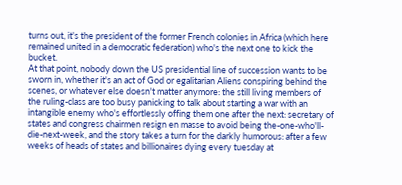turns out, it's the president of the former French colonies in Africa (which here remained united in a democratic federation) who's the next one to kick the bucket.
At that point, nobody down the US presidential line of succession wants to be sworn in, whether it's an act of God or egalitarian Aliens conspiring behind the scenes, or whatever else doesn't matter anymore: the still living members of the ruling-class are too busy panicking to talk about starting a war with an intangible enemy who's effortlessly offing them one after the next: secretary of states and congress chairmen resign en masse to avoid being the-one-who'll-die-next-week, and the story takes a turn for the darkly humorous: after a few weeks of heads of states and billionaires dying every tuesday at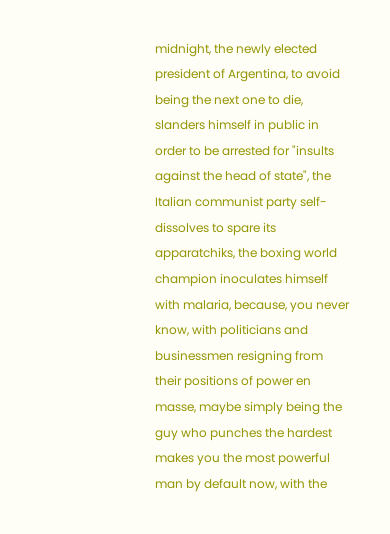midnight, the newly elected president of Argentina, to avoid being the next one to die, slanders himself in public in order to be arrested for "insults against the head of state", the Italian communist party self-dissolves to spare its apparatchiks, the boxing world champion inoculates himself with malaria, because, you never know, with politicians and businessmen resigning from their positions of power en masse, maybe simply being the guy who punches the hardest makes you the most powerful man by default now, with the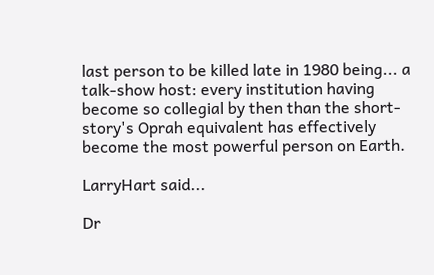last person to be killed late in 1980 being... a talk-show host: every institution having become so collegial by then than the short-story's Oprah equivalent has effectively become the most powerful person on Earth.

LarryHart said...

Dr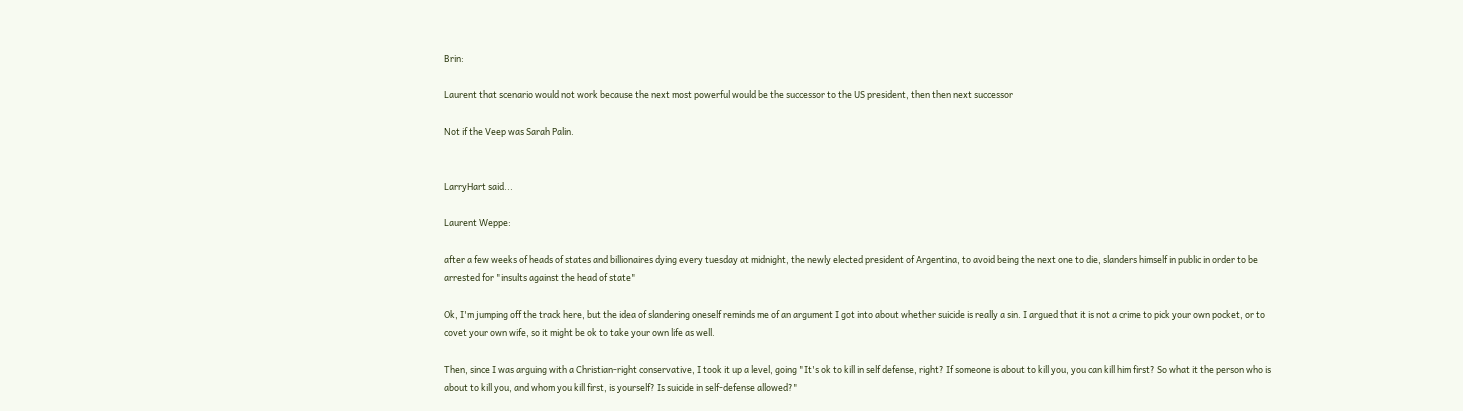Brin:

Laurent that scenario would not work because the next most powerful would be the successor to the US president, then then next successor

Not if the Veep was Sarah Palin.


LarryHart said...

Laurent Weppe:

after a few weeks of heads of states and billionaires dying every tuesday at midnight, the newly elected president of Argentina, to avoid being the next one to die, slanders himself in public in order to be arrested for "insults against the head of state"

Ok, I'm jumping off the track here, but the idea of slandering oneself reminds me of an argument I got into about whether suicide is really a sin. I argued that it is not a crime to pick your own pocket, or to covet your own wife, so it might be ok to take your own life as well.

Then, since I was arguing with a Christian-right conservative, I took it up a level, going "It's ok to kill in self defense, right? If someone is about to kill you, you can kill him first? So what it the person who is about to kill you, and whom you kill first, is yourself? Is suicide in self-defense allowed?"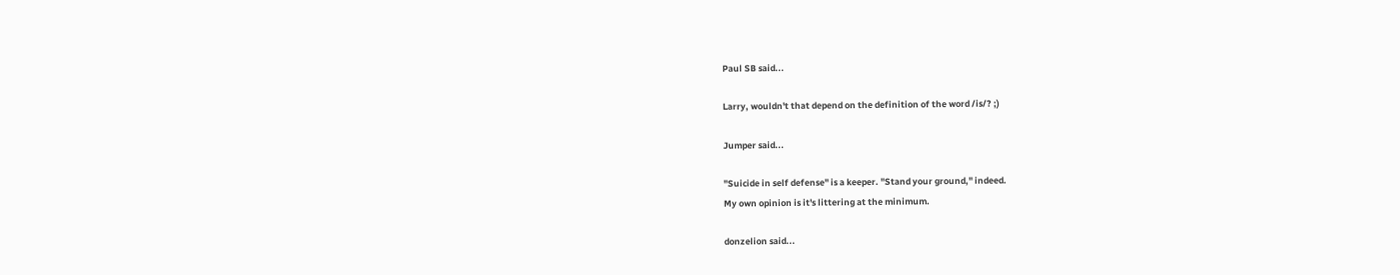Paul SB said...

Larry, wouldn't that depend on the definition of the word /is/? ;)

Jumper said...

"Suicide in self defense" is a keeper. "Stand your ground," indeed.
My own opinion is it's littering at the minimum.

donzelion said...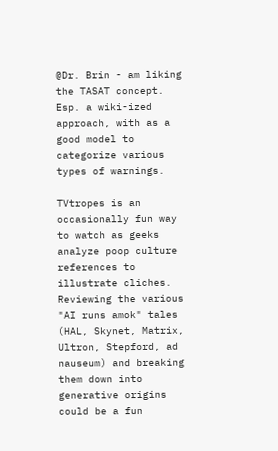@Dr. Brin - am liking the TASAT concept. Esp. a wiki-ized approach, with as a good model to categorize various types of warnings.

TVtropes is an occasionally fun way to watch as geeks analyze poop culture references to illustrate cliches. Reviewing the various "AI runs amok" tales (HAL, Skynet, Matrix, Ultron, Stepford, ad nauseum) and breaking them down into generative origins could be a fun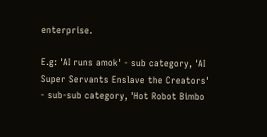enterprise.

E.g: 'AI runs amok' - sub category, 'AI Super Servants Enslave the Creators' - sub-sub category, 'Hot Robot Bimbo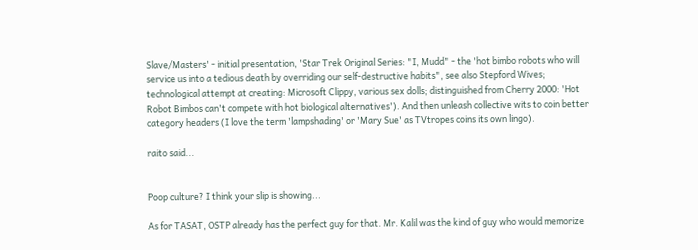Slave/Masters' - initial presentation, 'Star Trek Original Series: "I, Mudd" - the 'hot bimbo robots who will service us into a tedious death by overriding our self-destructive habits", see also Stepford Wives; technological attempt at creating: Microsoft Clippy, various sex dolls; distinguished from Cherry 2000: 'Hot Robot Bimbos can't compete with hot biological alternatives'). And then unleash collective wits to coin better category headers (I love the term 'lampshading' or 'Mary Sue' as TVtropes coins its own lingo).

raito said...


Poop culture? I think your slip is showing...

As for TASAT, OSTP already has the perfect guy for that. Mr. Kalil was the kind of guy who would memorize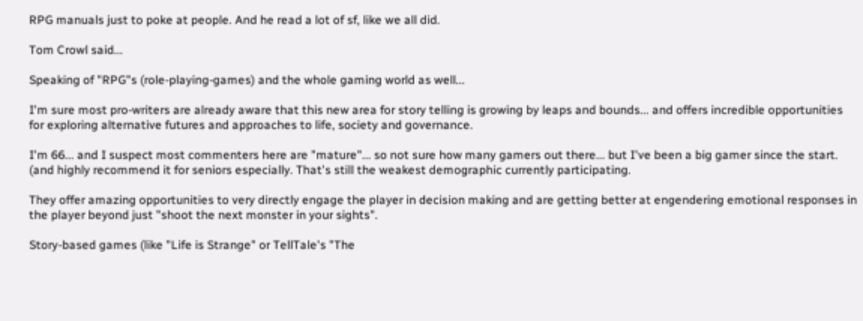RPG manuals just to poke at people. And he read a lot of sf, like we all did.

Tom Crowl said...

Speaking of "RPG"s (role-playing-games) and the whole gaming world as well...

I'm sure most pro-writers are already aware that this new area for story telling is growing by leaps and bounds... and offers incredible opportunities for exploring alternative futures and approaches to life, society and governance.

I'm 66... and I suspect most commenters here are "mature"... so not sure how many gamers out there... but I've been a big gamer since the start. (and highly recommend it for seniors especially. That's still the weakest demographic currently participating.

They offer amazing opportunities to very directly engage the player in decision making and are getting better at engendering emotional responses in the player beyond just "shoot the next monster in your sights".

Story-based games (like "Life is Strange" or TellTale's "The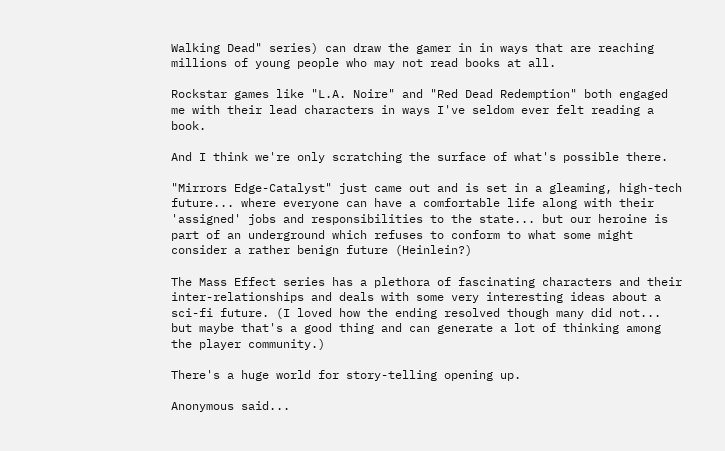Walking Dead" series) can draw the gamer in in ways that are reaching millions of young people who may not read books at all.

Rockstar games like "L.A. Noire" and "Red Dead Redemption" both engaged me with their lead characters in ways I've seldom ever felt reading a book.

And I think we're only scratching the surface of what's possible there.

"Mirrors Edge-Catalyst" just came out and is set in a gleaming, high-tech future... where everyone can have a comfortable life along with their 'assigned' jobs and responsibilities to the state... but our heroine is part of an underground which refuses to conform to what some might consider a rather benign future (Heinlein?)

The Mass Effect series has a plethora of fascinating characters and their inter-relationships and deals with some very interesting ideas about a sci-fi future. (I loved how the ending resolved though many did not... but maybe that's a good thing and can generate a lot of thinking among the player community.)

There's a huge world for story-telling opening up.

Anonymous said...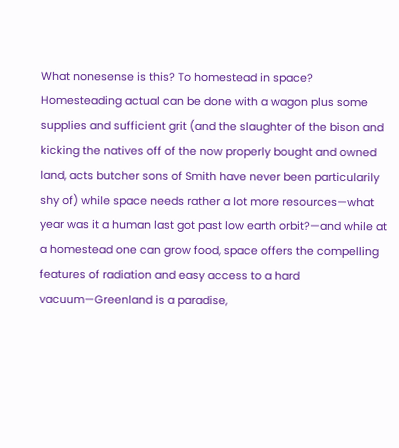What nonesense is this? To homestead in space? Homesteading actual can be done with a wagon plus some supplies and sufficient grit (and the slaughter of the bison and kicking the natives off of the now properly bought and owned land, acts butcher sons of Smith have never been particularily shy of) while space needs rather a lot more resources—what year was it a human last got past low earth orbit?—and while at a homestead one can grow food, space offers the compelling features of radiation and easy access to a hard vacuum—Greenland is a paradise,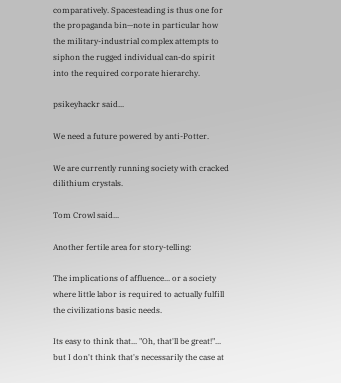comparatively. Spacesteading is thus one for the propaganda bin—note in particular how the military-industrial complex attempts to siphon the rugged individual can-do spirit into the required corporate hierarchy.

psikeyhackr said...

We need a future powered by anti-Potter.

We are currently running society with cracked dilithium crystals.

Tom Crowl said...

Another fertile area for story-telling:

The implications of affluence... or a society where little labor is required to actually fulfill the civilizations basic needs.

Its easy to think that... "Oh, that'll be great!"... but I don't think that's necessarily the case at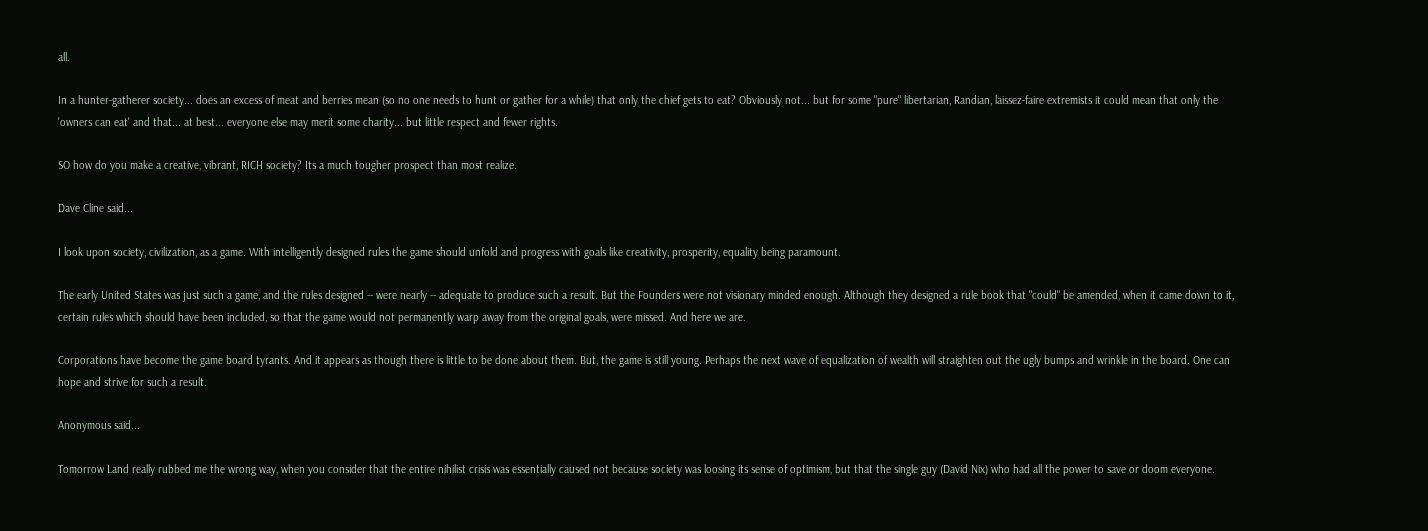all.

In a hunter-gatherer society... does an excess of meat and berries mean (so no one needs to hunt or gather for a while) that only the chief gets to eat? Obviously not... but for some "pure" libertarian, Randian, laissez-faire extremists it could mean that only the 'owners can eat' and that... at best... everyone else may merit some charity... but little respect and fewer rights.

SO how do you make a creative, vibrant, RICH society? Its a much tougher prospect than most realize.

Dave Cline said...

I look upon society, civilization, as a game. With intelligently designed rules the game should unfold and progress with goals like creativity, prosperity, equality being paramount.

The early United States was just such a game, and the rules designed -- were nearly -- adequate to produce such a result. But the Founders were not visionary minded enough. Although they designed a rule book that "could" be amended, when it came down to it, certain rules which should have been included, so that the game would not permanently warp away from the original goals, were missed. And here we are.

Corporations have become the game board tyrants. And it appears as though there is little to be done about them. But, the game is still young. Perhaps the next wave of equalization of wealth will straighten out the ugly bumps and wrinkle in the board. One can hope and strive for such a result.

Anonymous said...

Tomorrow Land really rubbed me the wrong way, when you consider that the entire nihilist crisis was essentially caused not because society was loosing its sense of optimism, but that the single guy (David Nix) who had all the power to save or doom everyone.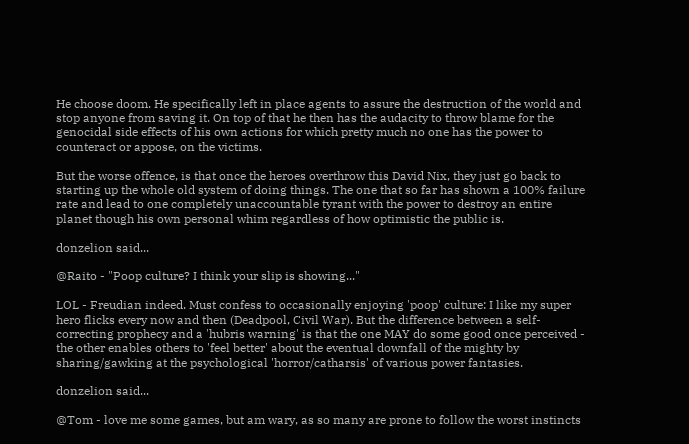He choose doom. He specifically left in place agents to assure the destruction of the world and stop anyone from saving it. On top of that he then has the audacity to throw blame for the genocidal side effects of his own actions for which pretty much no one has the power to counteract or appose, on the victims.

But the worse offence, is that once the heroes overthrow this David Nix, they just go back to starting up the whole old system of doing things. The one that so far has shown a 100% failure rate and lead to one completely unaccountable tyrant with the power to destroy an entire planet though his own personal whim regardless of how optimistic the public is.

donzelion said...

@Raito - "Poop culture? I think your slip is showing..."

LOL - Freudian indeed. Must confess to occasionally enjoying 'poop' culture: I like my super hero flicks every now and then (Deadpool, Civil War). But the difference between a self-correcting prophecy and a 'hubris warning' is that the one MAY do some good once perceived - the other enables others to 'feel better' about the eventual downfall of the mighty by sharing/gawking at the psychological 'horror/catharsis' of various power fantasies.

donzelion said...

@Tom - love me some games, but am wary, as so many are prone to follow the worst instincts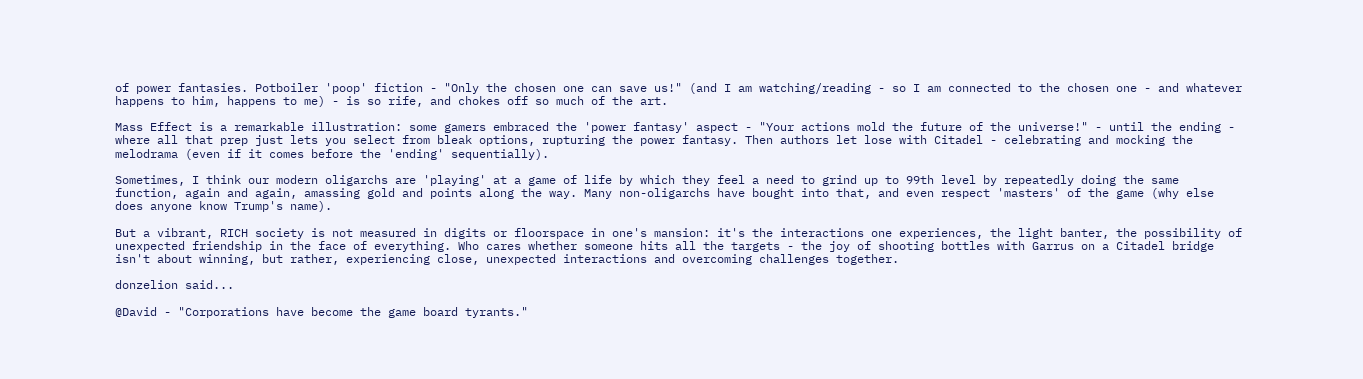of power fantasies. Potboiler 'poop' fiction - "Only the chosen one can save us!" (and I am watching/reading - so I am connected to the chosen one - and whatever happens to him, happens to me) - is so rife, and chokes off so much of the art.

Mass Effect is a remarkable illustration: some gamers embraced the 'power fantasy' aspect - "Your actions mold the future of the universe!" - until the ending - where all that prep just lets you select from bleak options, rupturing the power fantasy. Then authors let lose with Citadel - celebrating and mocking the melodrama (even if it comes before the 'ending' sequentially).

Sometimes, I think our modern oligarchs are 'playing' at a game of life by which they feel a need to grind up to 99th level by repeatedly doing the same function, again and again, amassing gold and points along the way. Many non-oligarchs have bought into that, and even respect 'masters' of the game (why else does anyone know Trump's name).

But a vibrant, RICH society is not measured in digits or floorspace in one's mansion: it's the interactions one experiences, the light banter, the possibility of unexpected friendship in the face of everything. Who cares whether someone hits all the targets - the joy of shooting bottles with Garrus on a Citadel bridge isn't about winning, but rather, experiencing close, unexpected interactions and overcoming challenges together.

donzelion said...

@David - "Corporations have become the game board tyrants."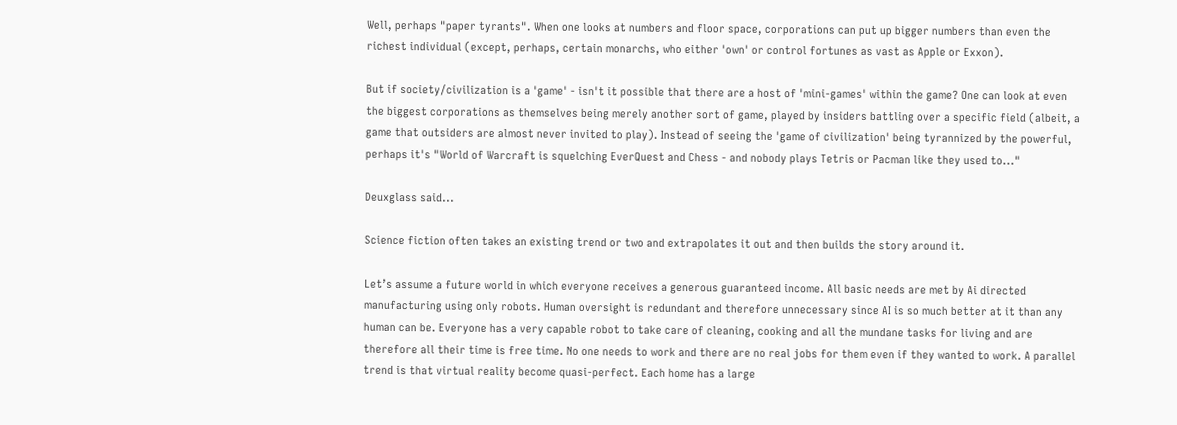Well, perhaps "paper tyrants". When one looks at numbers and floor space, corporations can put up bigger numbers than even the richest individual (except, perhaps, certain monarchs, who either 'own' or control fortunes as vast as Apple or Exxon).

But if society/civilization is a 'game' - isn't it possible that there are a host of 'mini-games' within the game? One can look at even the biggest corporations as themselves being merely another sort of game, played by insiders battling over a specific field (albeit, a game that outsiders are almost never invited to play). Instead of seeing the 'game of civilization' being tyrannized by the powerful, perhaps it's "World of Warcraft is squelching EverQuest and Chess - and nobody plays Tetris or Pacman like they used to..."

Deuxglass said...

Science fiction often takes an existing trend or two and extrapolates it out and then builds the story around it.

Let’s assume a future world in which everyone receives a generous guaranteed income. All basic needs are met by Ai directed manufacturing using only robots. Human oversight is redundant and therefore unnecessary since AI is so much better at it than any human can be. Everyone has a very capable robot to take care of cleaning, cooking and all the mundane tasks for living and are therefore all their time is free time. No one needs to work and there are no real jobs for them even if they wanted to work. A parallel trend is that virtual reality become quasi-perfect. Each home has a large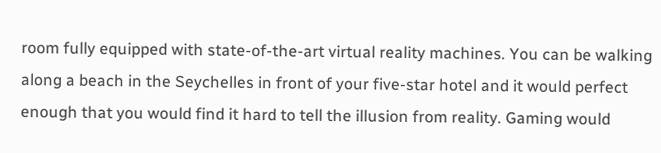room fully equipped with state-of-the-art virtual reality machines. You can be walking along a beach in the Seychelles in front of your five-star hotel and it would perfect enough that you would find it hard to tell the illusion from reality. Gaming would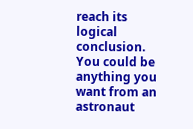reach its logical conclusion. You could be anything you want from an astronaut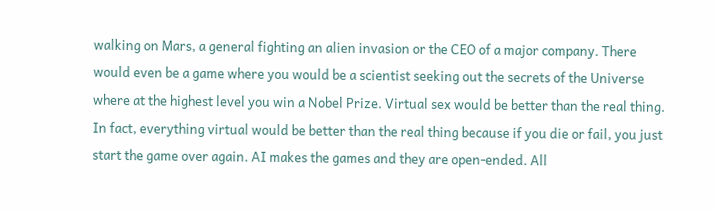walking on Mars, a general fighting an alien invasion or the CEO of a major company. There would even be a game where you would be a scientist seeking out the secrets of the Universe where at the highest level you win a Nobel Prize. Virtual sex would be better than the real thing. In fact, everything virtual would be better than the real thing because if you die or fail, you just start the game over again. AI makes the games and they are open-ended. All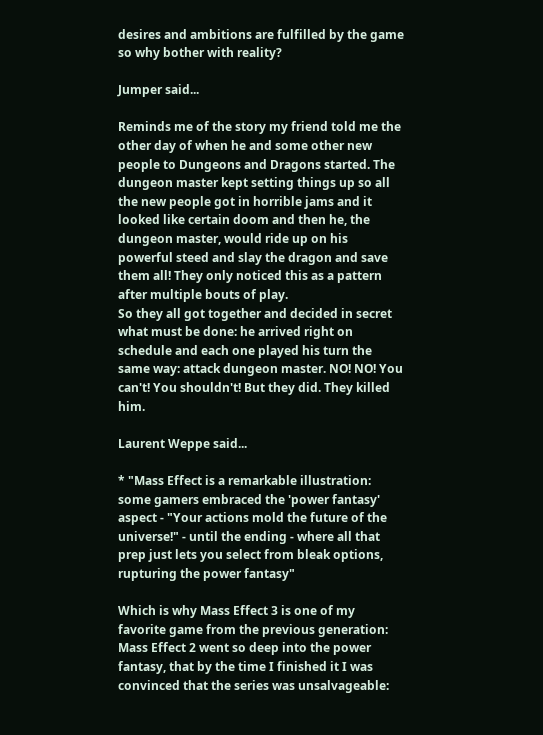desires and ambitions are fulfilled by the game so why bother with reality?

Jumper said...

Reminds me of the story my friend told me the other day of when he and some other new people to Dungeons and Dragons started. The dungeon master kept setting things up so all the new people got in horrible jams and it looked like certain doom and then he, the dungeon master, would ride up on his powerful steed and slay the dragon and save them all! They only noticed this as a pattern after multiple bouts of play.
So they all got together and decided in secret what must be done: he arrived right on schedule and each one played his turn the same way: attack dungeon master. NO! NO! You can't! You shouldn't! But they did. They killed him.

Laurent Weppe said...

* "Mass Effect is a remarkable illustration: some gamers embraced the 'power fantasy' aspect - "Your actions mold the future of the universe!" - until the ending - where all that prep just lets you select from bleak options, rupturing the power fantasy"

Which is why Mass Effect 3 is one of my favorite game from the previous generation: Mass Effect 2 went so deep into the power fantasy, that by the time I finished it I was convinced that the series was unsalvageable: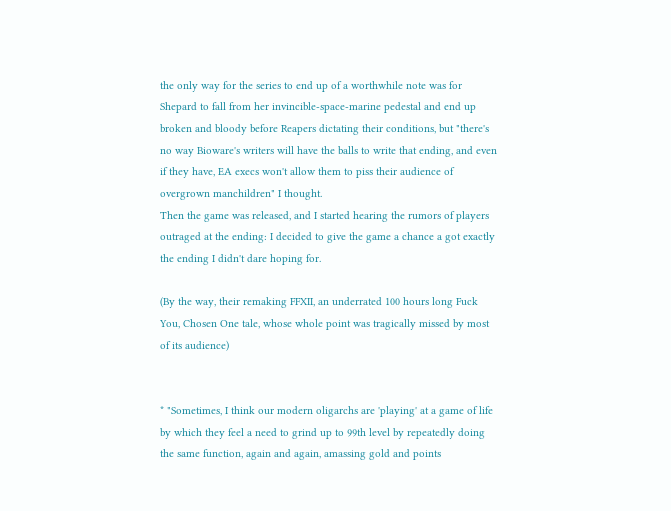the only way for the series to end up of a worthwhile note was for Shepard to fall from her invincible-space-marine pedestal and end up broken and bloody before Reapers dictating their conditions, but "there's no way Bioware's writers will have the balls to write that ending, and even if they have, EA execs won't allow them to piss their audience of overgrown manchildren" I thought.
Then the game was released, and I started hearing the rumors of players outraged at the ending: I decided to give the game a chance a got exactly the ending I didn't dare hoping for.

(By the way, their remaking FFXII, an underrated 100 hours long Fuck You, Chosen One tale, whose whole point was tragically missed by most of its audience)


* "Sometimes, I think our modern oligarchs are 'playing' at a game of life by which they feel a need to grind up to 99th level by repeatedly doing the same function, again and again, amassing gold and points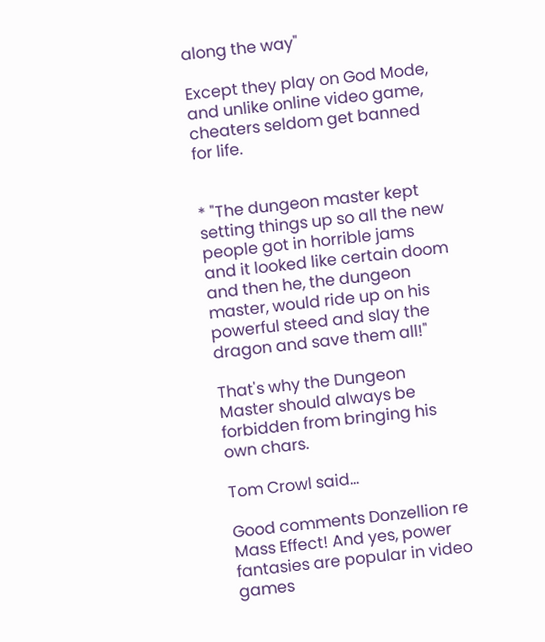along the way"

Except they play on God Mode, and unlike online video game, cheaters seldom get banned for life.


* "The dungeon master kept setting things up so all the new people got in horrible jams and it looked like certain doom and then he, the dungeon master, would ride up on his powerful steed and slay the dragon and save them all!"

That's why the Dungeon Master should always be forbidden from bringing his own chars.

Tom Crowl said...

Good comments Donzellion re Mass Effect! And yes, power fantasies are popular in video games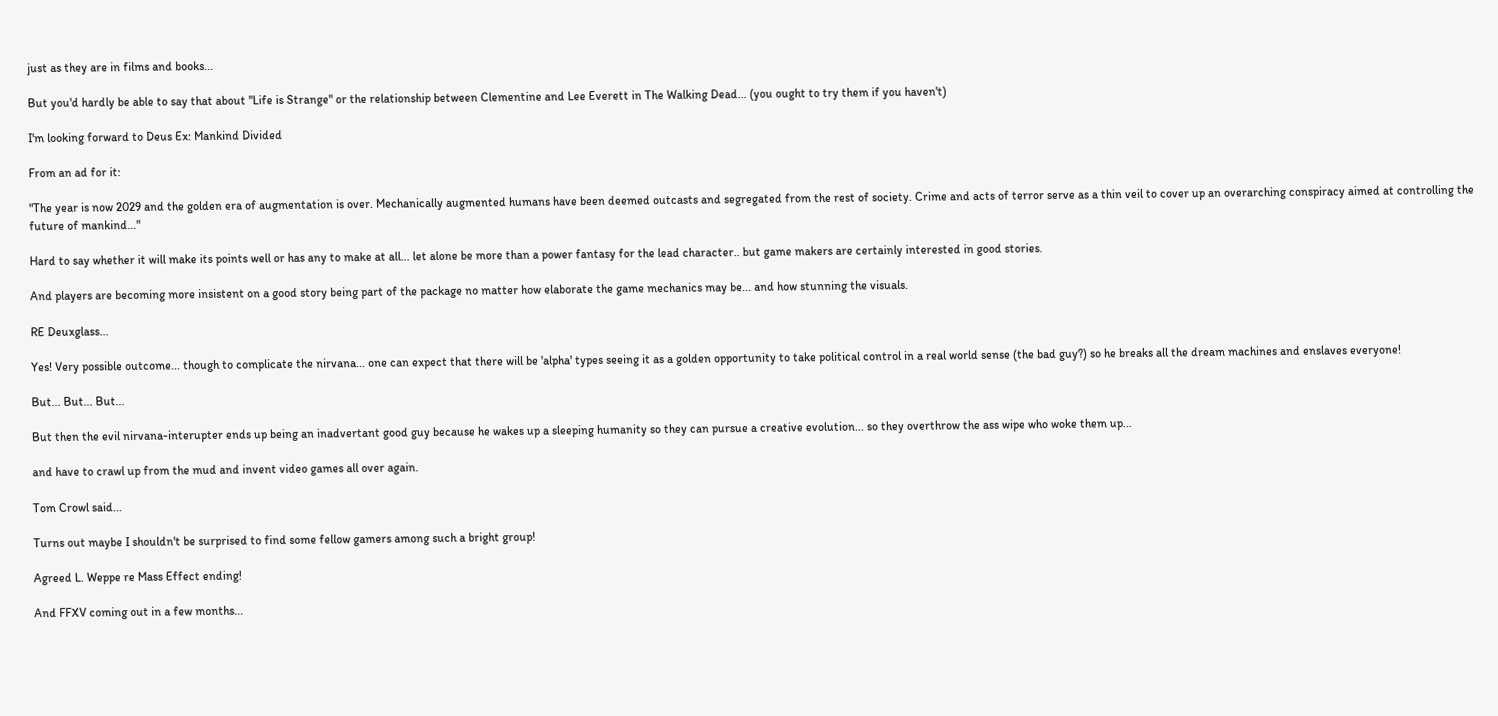just as they are in films and books...

But you'd hardly be able to say that about "Life is Strange" or the relationship between Clementine and Lee Everett in The Walking Dead... (you ought to try them if you haven't)

I'm looking forward to Deus Ex: Mankind Divided

From an ad for it:

"The year is now 2029 and the golden era of augmentation is over. Mechanically augmented humans have been deemed outcasts and segregated from the rest of society. Crime and acts of terror serve as a thin veil to cover up an overarching conspiracy aimed at controlling the future of mankind..."

Hard to say whether it will make its points well or has any to make at all... let alone be more than a power fantasy for the lead character.. but game makers are certainly interested in good stories.

And players are becoming more insistent on a good story being part of the package no matter how elaborate the game mechanics may be... and how stunning the visuals.

RE Deuxglass...

Yes! Very possible outcome... though to complicate the nirvana... one can expect that there will be 'alpha' types seeing it as a golden opportunity to take political control in a real world sense (the bad guy?) so he breaks all the dream machines and enslaves everyone!

But... But... But...

But then the evil nirvana-interupter ends up being an inadvertant good guy because he wakes up a sleeping humanity so they can pursue a creative evolution... so they overthrow the ass wipe who woke them up...

and have to crawl up from the mud and invent video games all over again.

Tom Crowl said...

Turns out maybe I shouldn't be surprised to find some fellow gamers among such a bright group!

Agreed L. Weppe re Mass Effect ending!

And FFXV coming out in a few months...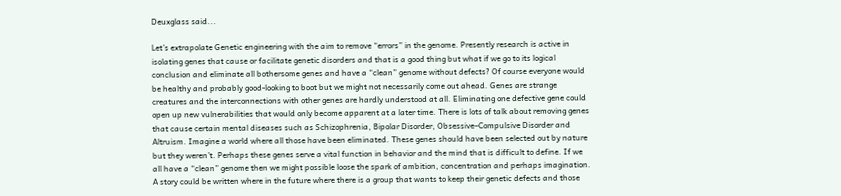Deuxglass said...

Let’s extrapolate Genetic engineering with the aim to remove “errors” in the genome. Presently research is active in isolating genes that cause or facilitate genetic disorders and that is a good thing but what if we go to its logical conclusion and eliminate all bothersome genes and have a “clean” genome without defects? Of course everyone would be healthy and probably good-looking to boot but we might not necessarily come out ahead. Genes are strange creatures and the interconnections with other genes are hardly understood at all. Eliminating one defective gene could open up new vulnerabilities that would only become apparent at a later time. There is lots of talk about removing genes that cause certain mental diseases such as Schizophrenia, Bipolar Disorder, Obsessive–Compulsive Disorder and Altruism. Imagine a world where all those have been eliminated. These genes should have been selected out by nature but they weren’t. Perhaps these genes serve a vital function in behavior and the mind that is difficult to define. If we all have a “clean” genome then we might possible loose the spark of ambition, concentration and perhaps imagination. A story could be written where in the future where there is a group that wants to keep their genetic defects and those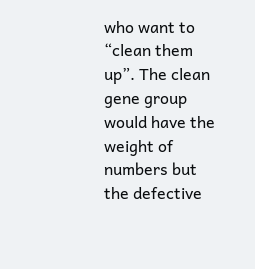who want to “clean them up”. The clean gene group would have the weight of numbers but the defective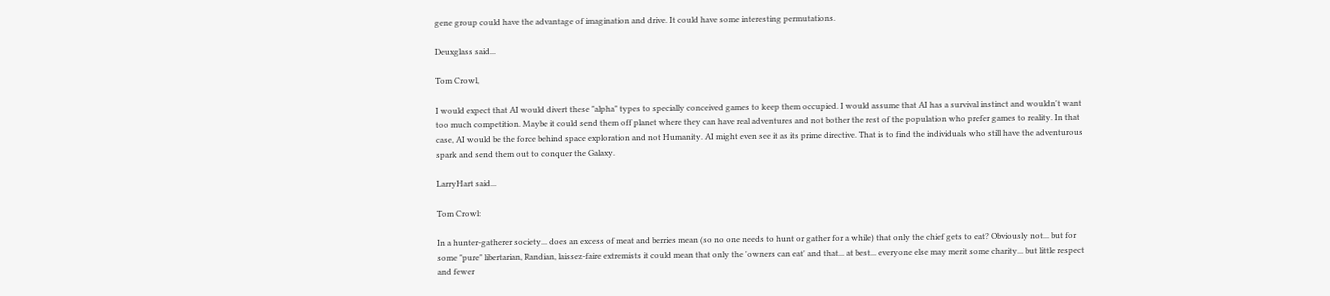gene group could have the advantage of imagination and drive. It could have some interesting permutations.

Deuxglass said...

Tom Crowl,

I would expect that AI would divert these "alpha" types to specially conceived games to keep them occupied. I would assume that AI has a survival instinct and wouldn't want too much competition. Maybe it could send them off planet where they can have real adventures and not bother the rest of the population who prefer games to reality. In that case, AI would be the force behind space exploration and not Humanity. AI might even see it as its prime directive. That is to find the individuals who still have the adventurous spark and send them out to conquer the Galaxy.

LarryHart said...

Tom Crowl:

In a hunter-gatherer society... does an excess of meat and berries mean (so no one needs to hunt or gather for a while) that only the chief gets to eat? Obviously not... but for some "pure" libertarian, Randian, laissez-faire extremists it could mean that only the 'owners can eat' and that... at best... everyone else may merit some charity... but little respect and fewer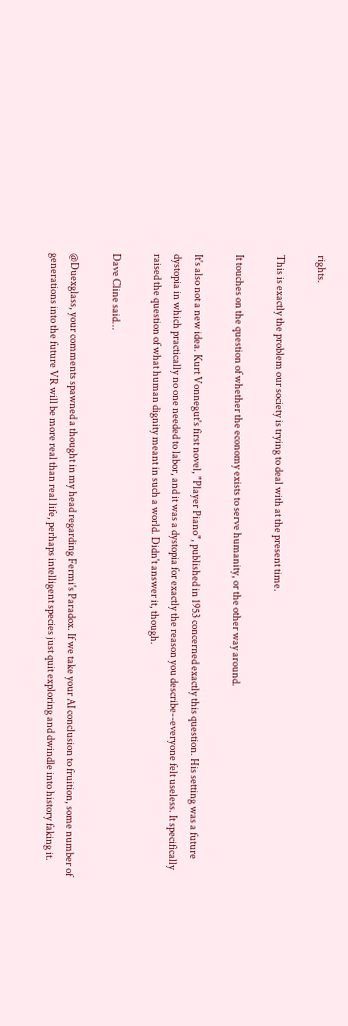rights.

This is exactly the problem our society is trying to deal with at the present time.

It touches on the question of whether the economy exists to serve humanity, or the other way around.

It's also not a new idea. Kurt Vonnegut's first novel, "Player Piano", published in 1953 concerned exactly this question. His setting was a future dystopia in which practically no one needed to labor, and it was a dystopia for exactly the reason you describe--everyone felt useless. It specifically raised the question of what human dignity meant in such a world. Didn't answer it, though.

Dave Cline said...

@Duexglass, your comments spawned a thought in my head regarding Fermi's Paradox. If we take your AI conclusion to fruition, some number of generations into the future VR will be more real than real life, perhaps intelligent species just quit exploring and dwindle into history faking it.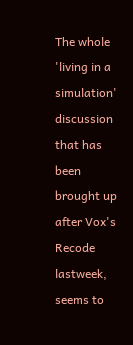The whole 'living in a simulation' discussion that has been brought up after Vox's Recode lastweek, seems to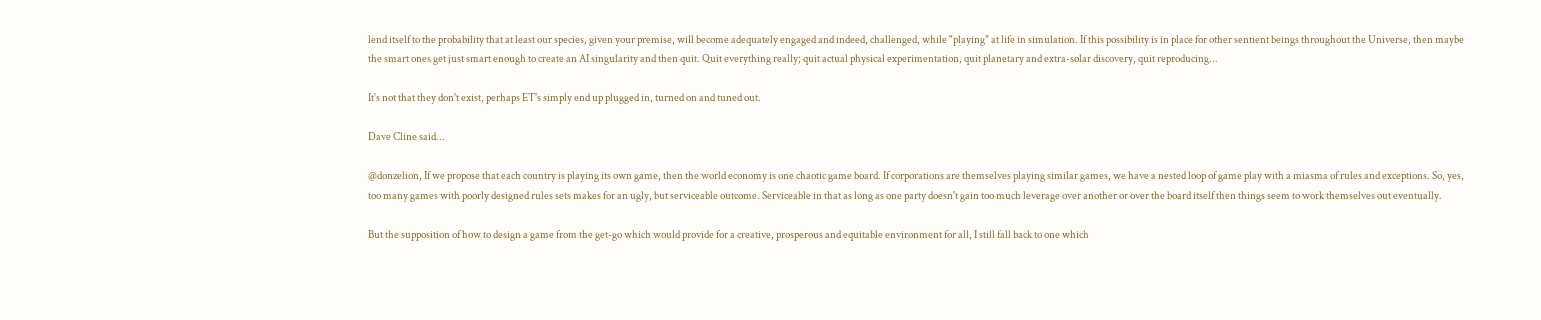lend itself to the probability that at least our species, given your premise, will become adequately engaged and indeed, challenged, while "playing" at life in simulation. If this possibility is in place for other sentient beings throughout the Universe, then maybe the smart ones get just smart enough to create an AI singularity and then quit. Quit everything really; quit actual physical experimentation, quit planetary and extra-solar discovery, quit reproducing...

It's not that they don't exist, perhaps ET's simply end up plugged in, turned on and tuned out.

Dave Cline said...

@donzelion, If we propose that each country is playing its own game, then the world economy is one chaotic game board. If corporations are themselves playing similar games, we have a nested loop of game play with a miasma of rules and exceptions. So, yes, too many games with poorly designed rules sets makes for an ugly, but serviceable outcome. Serviceable in that as long as one party doesn't gain too much leverage over another or over the board itself then things seem to work themselves out eventually.

But the supposition of how to design a game from the get-go which would provide for a creative, prosperous and equitable environment for all, I still fall back to one which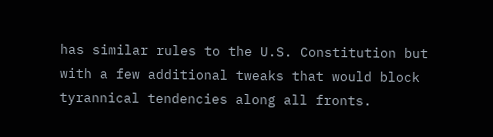has similar rules to the U.S. Constitution but with a few additional tweaks that would block tyrannical tendencies along all fronts.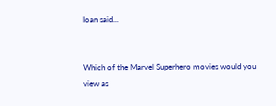Ioan said...


Which of the Marvel Superhero movies would you view as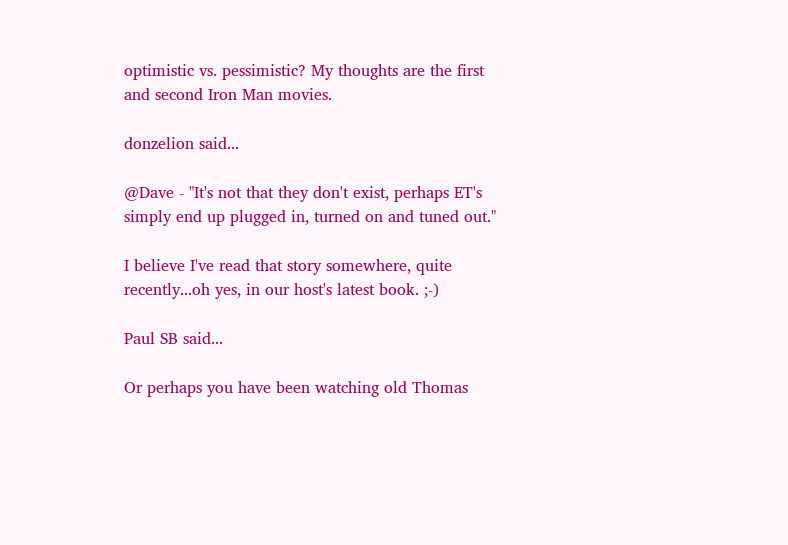optimistic vs. pessimistic? My thoughts are the first and second Iron Man movies.

donzelion said...

@Dave - "It's not that they don't exist, perhaps ET's simply end up plugged in, turned on and tuned out."

I believe I've read that story somewhere, quite recently...oh yes, in our host's latest book. ;-)

Paul SB said...

Or perhaps you have been watching old Thomas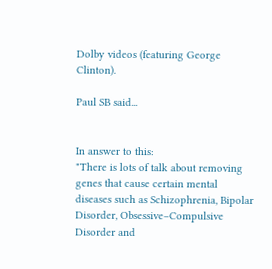Dolby videos (featuring George Clinton).

Paul SB said...


In answer to this:
"There is lots of talk about removing genes that cause certain mental diseases such as Schizophrenia, Bipolar Disorder, Obsessive–Compulsive Disorder and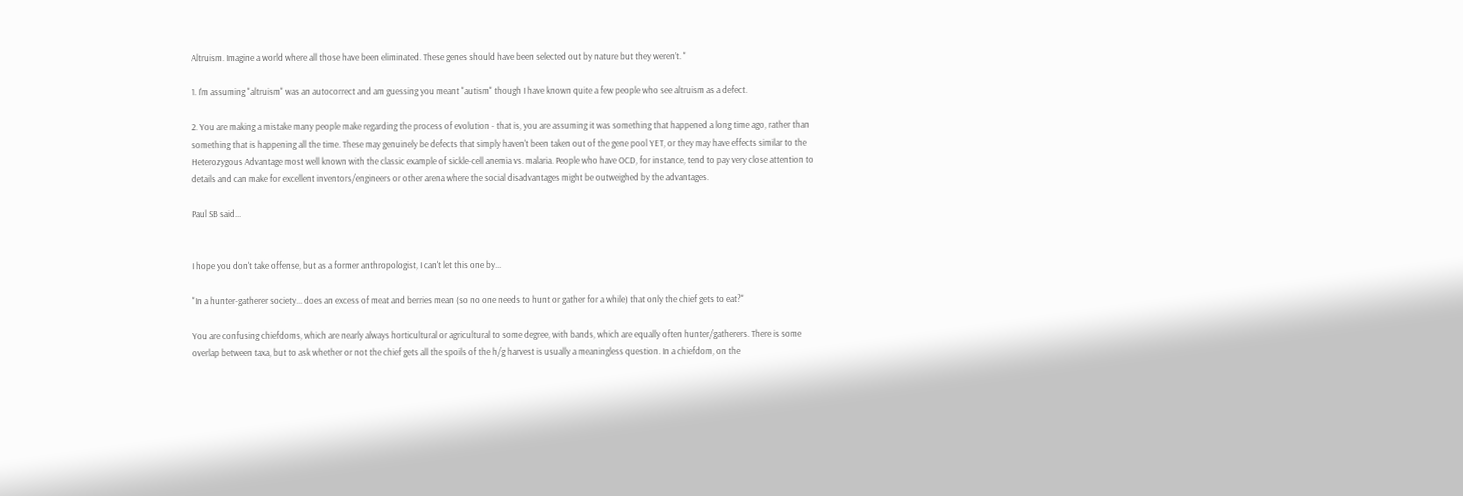Altruism. Imagine a world where all those have been eliminated. These genes should have been selected out by nature but they weren’t. "

1. I'm assuming "altruism" was an autocorrect and am guessing you meant "autism" though I have known quite a few people who see altruism as a defect.

2. You are making a mistake many people make regarding the process of evolution - that is, you are assuming it was something that happened a long time ago, rather than something that is happening all the time. These may genuinely be defects that simply haven't been taken out of the gene pool YET, or they may have effects similar to the Heterozygous Advantage most well known with the classic example of sickle-cell anemia vs. malaria. People who have OCD, for instance, tend to pay very close attention to details and can make for excellent inventors/engineers or other arena where the social disadvantages might be outweighed by the advantages.

Paul SB said...


I hope you don't take offense, but as a former anthropologist, I can't let this one by...

"In a hunter-gatherer society... does an excess of meat and berries mean (so no one needs to hunt or gather for a while) that only the chief gets to eat?"

You are confusing chiefdoms, which are nearly always horticultural or agricultural to some degree, with bands, which are equally often hunter/gatherers. There is some overlap between taxa, but to ask whether or not the chief gets all the spoils of the h/g harvest is usually a meaningless question. In a chiefdom, on the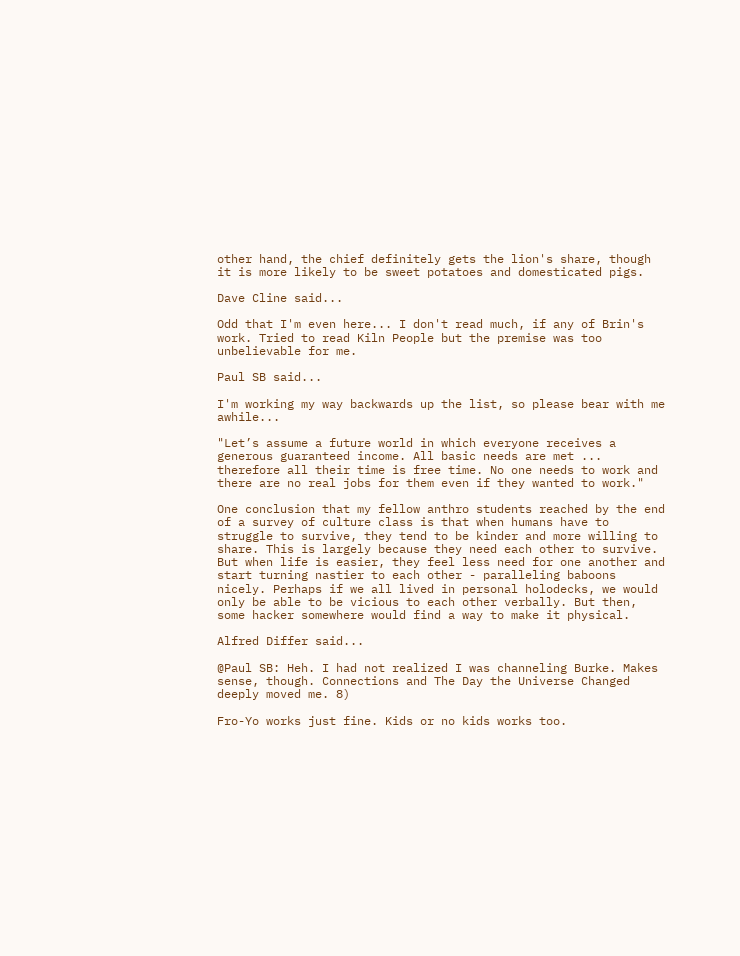other hand, the chief definitely gets the lion's share, though it is more likely to be sweet potatoes and domesticated pigs.

Dave Cline said...

Odd that I'm even here... I don't read much, if any of Brin's work. Tried to read Kiln People but the premise was too unbelievable for me.

Paul SB said...

I'm working my way backwards up the list, so please bear with me awhile...

"Let’s assume a future world in which everyone receives a generous guaranteed income. All basic needs are met ... therefore all their time is free time. No one needs to work and there are no real jobs for them even if they wanted to work."

One conclusion that my fellow anthro students reached by the end of a survey of culture class is that when humans have to struggle to survive, they tend to be kinder and more willing to share. This is largely because they need each other to survive. But when life is easier, they feel less need for one another and start turning nastier to each other - paralleling baboons nicely. Perhaps if we all lived in personal holodecks, we would only be able to be vicious to each other verbally. But then, some hacker somewhere would find a way to make it physical.

Alfred Differ said...

@Paul SB: Heh. I had not realized I was channeling Burke. Makes sense, though. Connections and The Day the Universe Changed deeply moved me. 8)

Fro-Yo works just fine. Kids or no kids works too.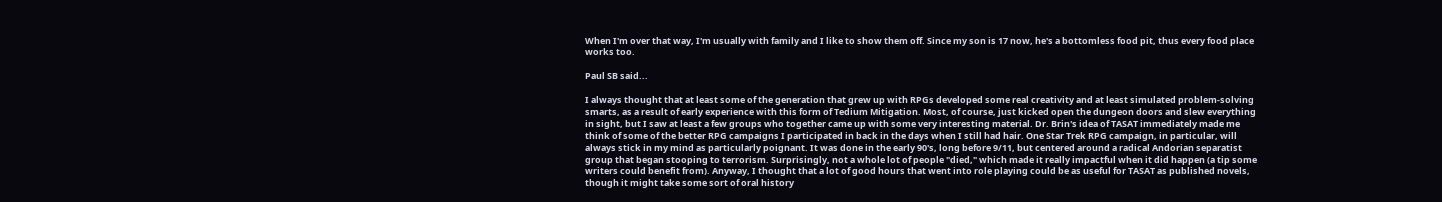When I'm over that way, I'm usually with family and I like to show them off. Since my son is 17 now, he's a bottomless food pit, thus every food place works too.

Paul SB said...

I always thought that at least some of the generation that grew up with RPGs developed some real creativity and at least simulated problem-solving smarts, as a result of early experience with this form of Tedium Mitigation. Most, of course, just kicked open the dungeon doors and slew everything in sight, but I saw at least a few groups who together came up with some very interesting material. Dr. Brin's idea of TASAT immediately made me think of some of the better RPG campaigns I participated in back in the days when I still had hair. One Star Trek RPG campaign, in particular, will always stick in my mind as particularly poignant. It was done in the early 90's, long before 9/11, but centered around a radical Andorian separatist group that began stooping to terrorism. Surprisingly, not a whole lot of people "died," which made it really impactful when it did happen (a tip some writers could benefit from). Anyway, I thought that a lot of good hours that went into role playing could be as useful for TASAT as published novels, though it might take some sort of oral history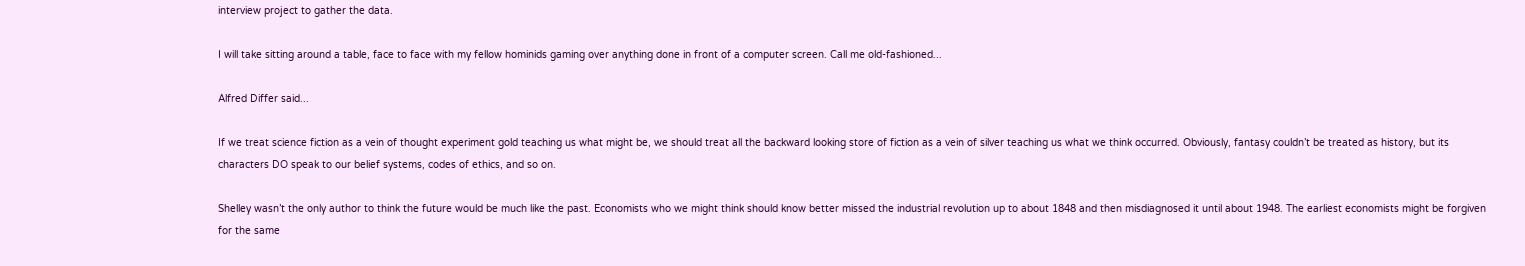interview project to gather the data.

I will take sitting around a table, face to face with my fellow hominids gaming over anything done in front of a computer screen. Call me old-fashioned...

Alfred Differ said...

If we treat science fiction as a vein of thought experiment gold teaching us what might be, we should treat all the backward looking store of fiction as a vein of silver teaching us what we think occurred. Obviously, fantasy couldn’t be treated as history, but its characters DO speak to our belief systems, codes of ethics, and so on.

Shelley wasn’t the only author to think the future would be much like the past. Economists who we might think should know better missed the industrial revolution up to about 1848 and then misdiagnosed it until about 1948. The earliest economists might be forgiven for the same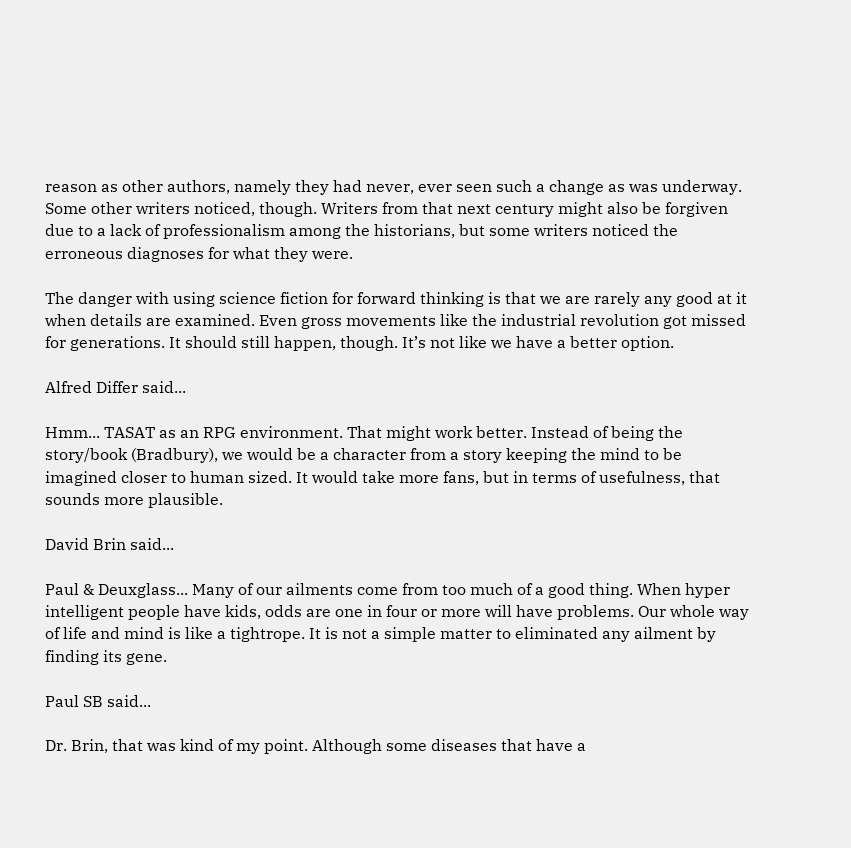reason as other authors, namely they had never, ever seen such a change as was underway. Some other writers noticed, though. Writers from that next century might also be forgiven due to a lack of professionalism among the historians, but some writers noticed the erroneous diagnoses for what they were.

The danger with using science fiction for forward thinking is that we are rarely any good at it when details are examined. Even gross movements like the industrial revolution got missed for generations. It should still happen, though. It’s not like we have a better option.

Alfred Differ said...

Hmm... TASAT as an RPG environment. That might work better. Instead of being the story/book (Bradbury), we would be a character from a story keeping the mind to be imagined closer to human sized. It would take more fans, but in terms of usefulness, that sounds more plausible.

David Brin said...

Paul & Deuxglass... Many of our ailments come from too much of a good thing. When hyper intelligent people have kids, odds are one in four or more will have problems. Our whole way of life and mind is like a tightrope. It is not a simple matter to eliminated any ailment by finding its gene.

Paul SB said...

Dr. Brin, that was kind of my point. Although some diseases that have a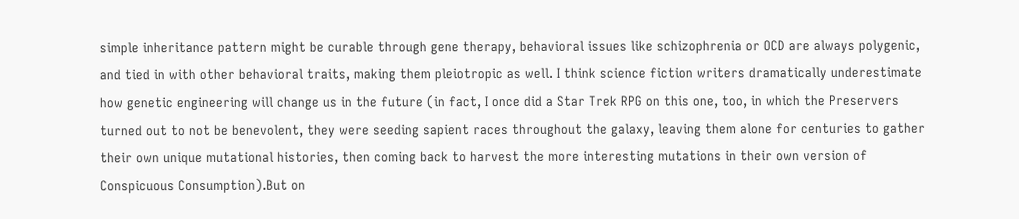simple inheritance pattern might be curable through gene therapy, behavioral issues like schizophrenia or OCD are always polygenic, and tied in with other behavioral traits, making them pleiotropic as well. I think science fiction writers dramatically underestimate how genetic engineering will change us in the future (in fact, I once did a Star Trek RPG on this one, too, in which the Preservers turned out to not be benevolent, they were seeding sapient races throughout the galaxy, leaving them alone for centuries to gather their own unique mutational histories, then coming back to harvest the more interesting mutations in their own version of Conspicuous Consumption).But on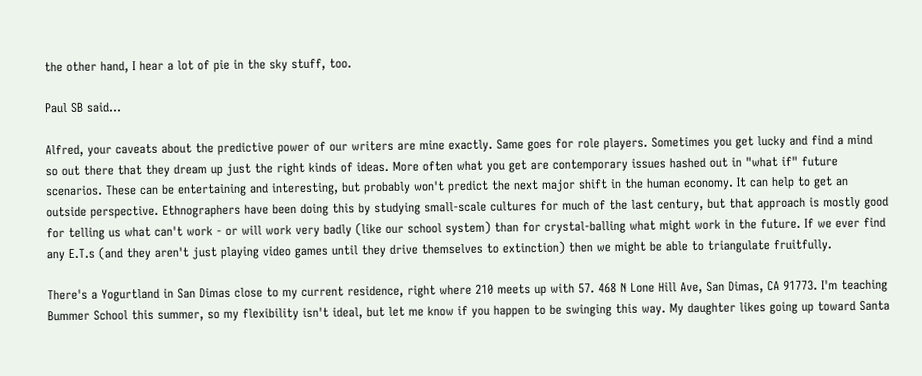the other hand, I hear a lot of pie in the sky stuff, too.

Paul SB said...

Alfred, your caveats about the predictive power of our writers are mine exactly. Same goes for role players. Sometimes you get lucky and find a mind so out there that they dream up just the right kinds of ideas. More often what you get are contemporary issues hashed out in "what if" future scenarios. These can be entertaining and interesting, but probably won't predict the next major shift in the human economy. It can help to get an outside perspective. Ethnographers have been doing this by studying small-scale cultures for much of the last century, but that approach is mostly good for telling us what can't work - or will work very badly (like our school system) than for crystal-balling what might work in the future. If we ever find any E.T.s (and they aren't just playing video games until they drive themselves to extinction) then we might be able to triangulate fruitfully.

There's a Yogurtland in San Dimas close to my current residence, right where 210 meets up with 57. 468 N Lone Hill Ave, San Dimas, CA 91773. I'm teaching Bummer School this summer, so my flexibility isn't ideal, but let me know if you happen to be swinging this way. My daughter likes going up toward Santa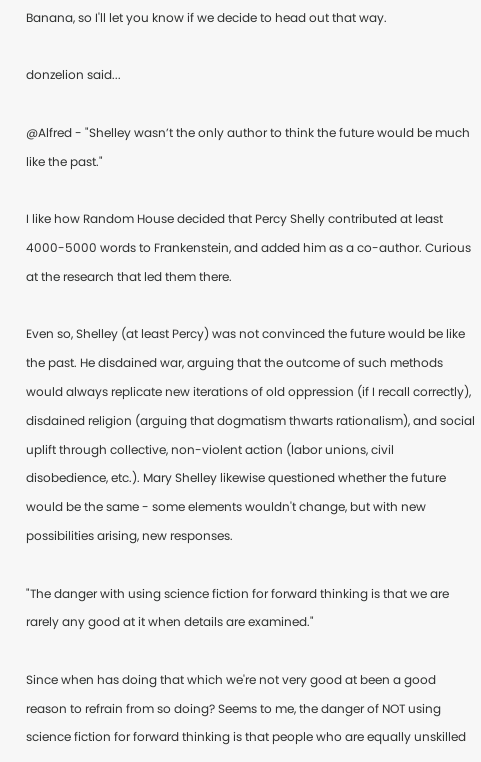Banana, so I'll let you know if we decide to head out that way.

donzelion said...

@Alfred - "Shelley wasn’t the only author to think the future would be much like the past."

I like how Random House decided that Percy Shelly contributed at least 4000-5000 words to Frankenstein, and added him as a co-author. Curious at the research that led them there.

Even so, Shelley (at least Percy) was not convinced the future would be like the past. He disdained war, arguing that the outcome of such methods would always replicate new iterations of old oppression (if I recall correctly), disdained religion (arguing that dogmatism thwarts rationalism), and social uplift through collective, non-violent action (labor unions, civil disobedience, etc.). Mary Shelley likewise questioned whether the future would be the same - some elements wouldn't change, but with new possibilities arising, new responses.

"The danger with using science fiction for forward thinking is that we are rarely any good at it when details are examined."

Since when has doing that which we're not very good at been a good reason to refrain from so doing? Seems to me, the danger of NOT using science fiction for forward thinking is that people who are equally unskilled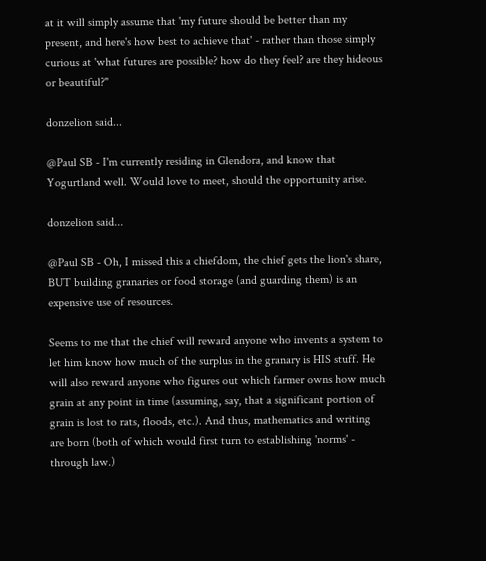at it will simply assume that 'my future should be better than my present, and here's how best to achieve that' - rather than those simply curious at 'what futures are possible? how do they feel? are they hideous or beautiful?"

donzelion said...

@Paul SB - I'm currently residing in Glendora, and know that Yogurtland well. Would love to meet, should the opportunity arise.

donzelion said...

@Paul SB - Oh, I missed this a chiefdom, the chief gets the lion's share, BUT building granaries or food storage (and guarding them) is an expensive use of resources.

Seems to me that the chief will reward anyone who invents a system to let him know how much of the surplus in the granary is HIS stuff. He will also reward anyone who figures out which farmer owns how much grain at any point in time (assuming, say, that a significant portion of grain is lost to rats, floods, etc.). And thus, mathematics and writing are born (both of which would first turn to establishing 'norms' - through law.)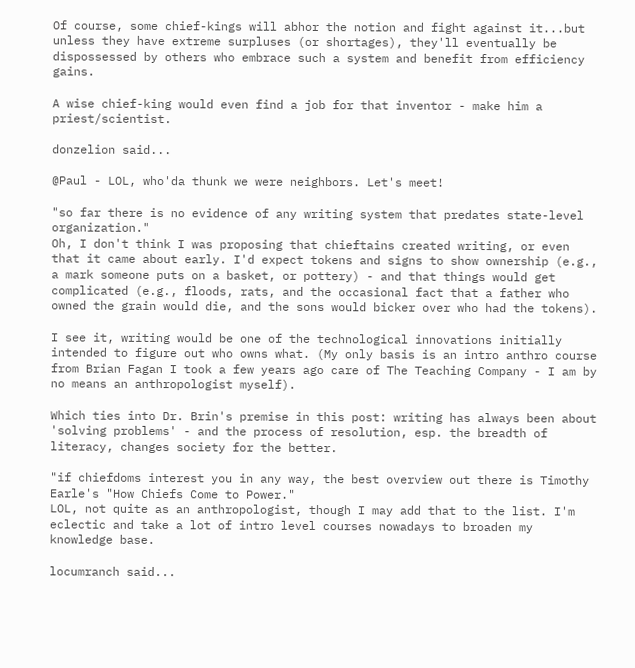Of course, some chief-kings will abhor the notion and fight against it...but unless they have extreme surpluses (or shortages), they'll eventually be dispossessed by others who embrace such a system and benefit from efficiency gains.

A wise chief-king would even find a job for that inventor - make him a priest/scientist.

donzelion said...

@Paul - LOL, who'da thunk we were neighbors. Let's meet!

"so far there is no evidence of any writing system that predates state-level organization."
Oh, I don't think I was proposing that chieftains created writing, or even that it came about early. I'd expect tokens and signs to show ownership (e.g., a mark someone puts on a basket, or pottery) - and that things would get complicated (e.g., floods, rats, and the occasional fact that a father who owned the grain would die, and the sons would bicker over who had the tokens).

I see it, writing would be one of the technological innovations initially intended to figure out who owns what. (My only basis is an intro anthro course from Brian Fagan I took a few years ago care of The Teaching Company - I am by no means an anthropologist myself).

Which ties into Dr. Brin's premise in this post: writing has always been about 'solving problems' - and the process of resolution, esp. the breadth of literacy, changes society for the better.

"if chiefdoms interest you in any way, the best overview out there is Timothy Earle's "How Chiefs Come to Power."
LOL, not quite as an anthropologist, though I may add that to the list. I'm eclectic and take a lot of intro level courses nowadays to broaden my knowledge base.

locumranch said...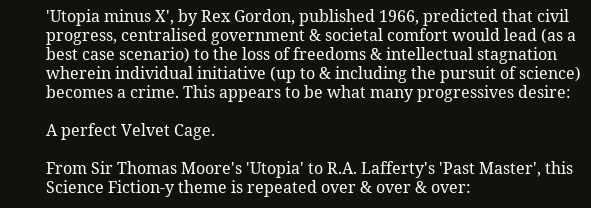'Utopia minus X', by Rex Gordon, published 1966, predicted that civil progress, centralised government & societal comfort would lead (as a best case scenario) to the loss of freedoms & intellectual stagnation wherein individual initiative (up to & including the pursuit of science) becomes a crime. This appears to be what many progressives desire:

A perfect Velvet Cage.

From Sir Thomas Moore's 'Utopia' to R.A. Lafferty's 'Past Master', this Science Fiction-y theme is repeated over & over & over: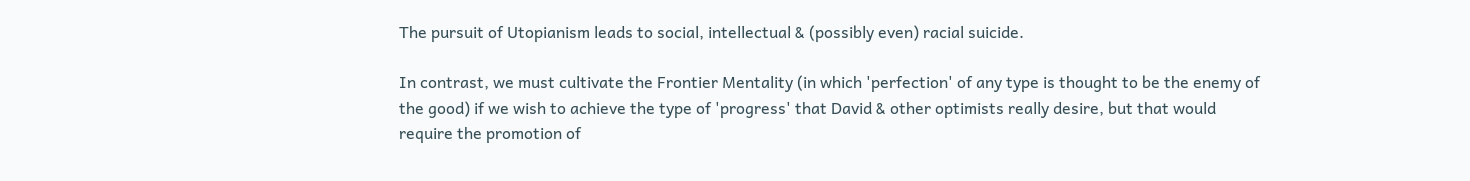The pursuit of Utopianism leads to social, intellectual & (possibly even) racial suicide.

In contrast, we must cultivate the Frontier Mentality (in which 'perfection' of any type is thought to be the enemy of the good) if we wish to achieve the type of 'progress' that David & other optimists really desire, but that would require the promotion of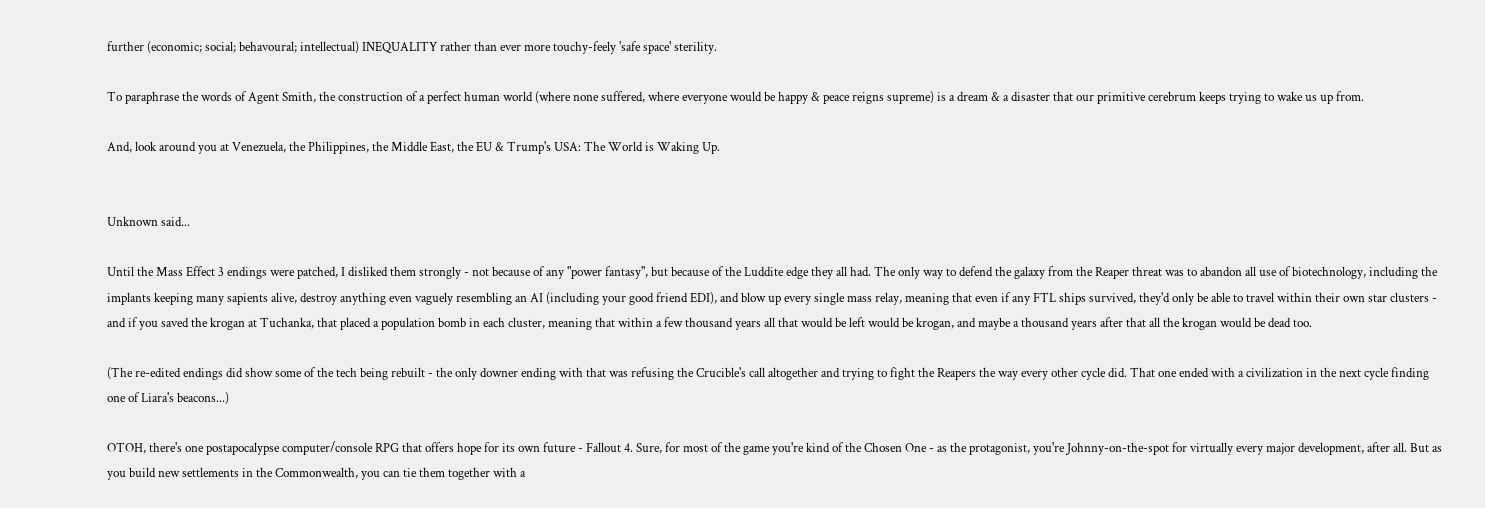further (economic; social; behavoural; intellectual) INEQUALITY rather than ever more touchy-feely 'safe space' sterility.

To paraphrase the words of Agent Smith, the construction of a perfect human world (where none suffered, where everyone would be happy & peace reigns supreme) is a dream & a disaster that our primitive cerebrum keeps trying to wake us up from.

And, look around you at Venezuela, the Philippines, the Middle East, the EU & Trump's USA: The World is Waking Up.


Unknown said...

Until the Mass Effect 3 endings were patched, I disliked them strongly - not because of any "power fantasy", but because of the Luddite edge they all had. The only way to defend the galaxy from the Reaper threat was to abandon all use of biotechnology, including the implants keeping many sapients alive, destroy anything even vaguely resembling an AI (including your good friend EDI), and blow up every single mass relay, meaning that even if any FTL ships survived, they'd only be able to travel within their own star clusters - and if you saved the krogan at Tuchanka, that placed a population bomb in each cluster, meaning that within a few thousand years all that would be left would be krogan, and maybe a thousand years after that all the krogan would be dead too.

(The re-edited endings did show some of the tech being rebuilt - the only downer ending with that was refusing the Crucible's call altogether and trying to fight the Reapers the way every other cycle did. That one ended with a civilization in the next cycle finding one of Liara's beacons...)

OTOH, there's one postapocalypse computer/console RPG that offers hope for its own future - Fallout 4. Sure, for most of the game you're kind of the Chosen One - as the protagonist, you're Johnny-on-the-spot for virtually every major development, after all. But as you build new settlements in the Commonwealth, you can tie them together with a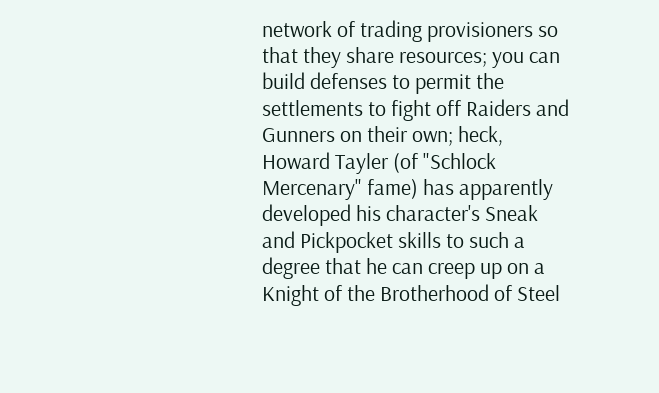network of trading provisioners so that they share resources; you can build defenses to permit the settlements to fight off Raiders and Gunners on their own; heck, Howard Tayler (of "Schlock Mercenary" fame) has apparently developed his character's Sneak and Pickpocket skills to such a degree that he can creep up on a Knight of the Brotherhood of Steel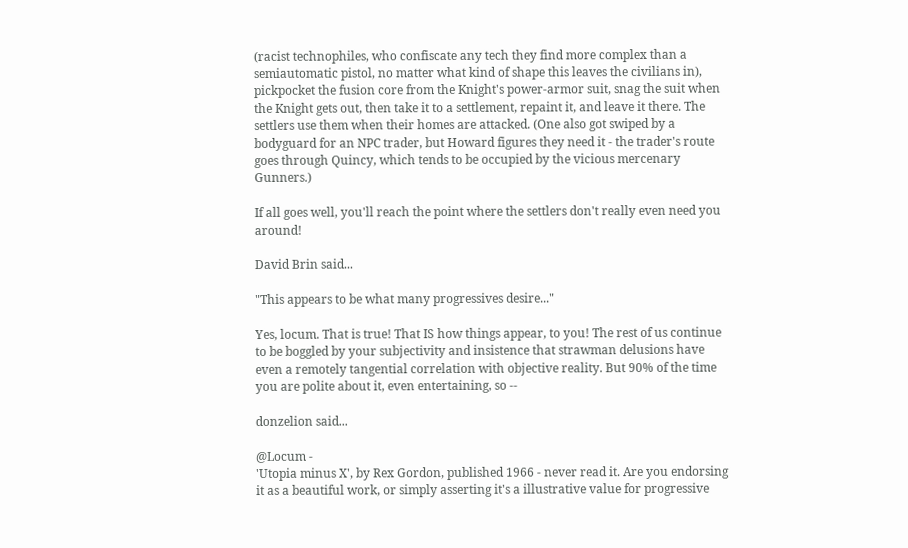(racist technophiles, who confiscate any tech they find more complex than a semiautomatic pistol, no matter what kind of shape this leaves the civilians in), pickpocket the fusion core from the Knight's power-armor suit, snag the suit when the Knight gets out, then take it to a settlement, repaint it, and leave it there. The settlers use them when their homes are attacked. (One also got swiped by a bodyguard for an NPC trader, but Howard figures they need it - the trader's route goes through Quincy, which tends to be occupied by the vicious mercenary Gunners.)

If all goes well, you'll reach the point where the settlers don't really even need you around!

David Brin said...

"This appears to be what many progressives desire..."

Yes, locum. That is true! That IS how things appear, to you! The rest of us continue to be boggled by your subjectivity and insistence that strawman delusions have even a remotely tangential correlation with objective reality. But 90% of the time you are polite about it, even entertaining, so --

donzelion said...

@Locum -
'Utopia minus X', by Rex Gordon, published 1966 - never read it. Are you endorsing it as a beautiful work, or simply asserting it's a illustrative value for progressive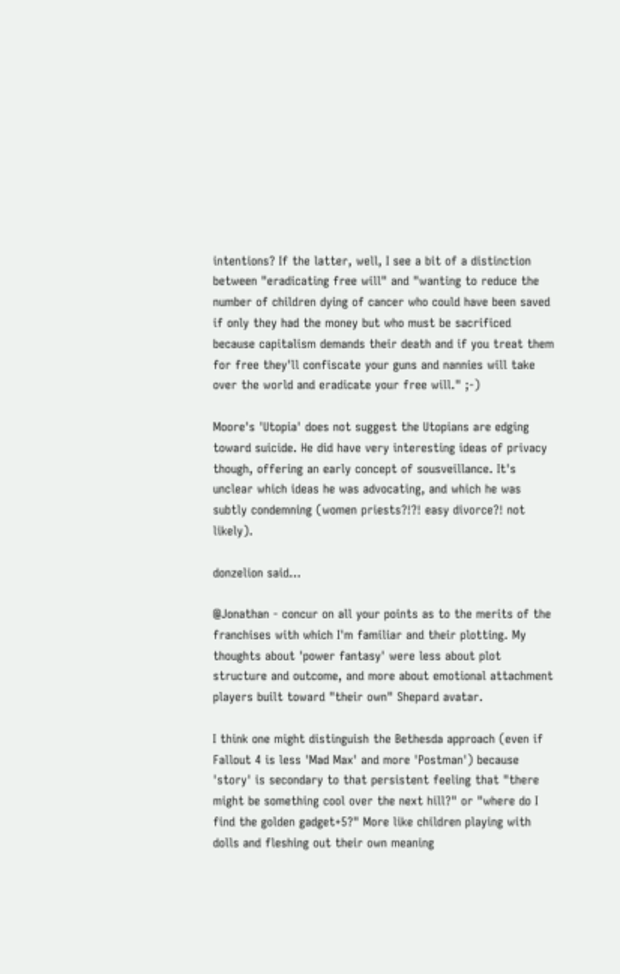intentions? If the latter, well, I see a bit of a distinction between "eradicating free will" and "wanting to reduce the number of children dying of cancer who could have been saved if only they had the money but who must be sacrificed because capitalism demands their death and if you treat them for free they'll confiscate your guns and nannies will take over the world and eradicate your free will." ;-)

Moore's 'Utopia' does not suggest the Utopians are edging toward suicide. He did have very interesting ideas of privacy though, offering an early concept of sousveillance. It's unclear which ideas he was advocating, and which he was subtly condemning (women priests?!?! easy divorce?! not likely).

donzelion said...

@Jonathan - concur on all your points as to the merits of the franchises with which I'm familiar and their plotting. My thoughts about 'power fantasy' were less about plot structure and outcome, and more about emotional attachment players built toward "their own" Shepard avatar.

I think one might distinguish the Bethesda approach (even if Fallout 4 is less 'Mad Max' and more 'Postman') because 'story' is secondary to that persistent feeling that "there might be something cool over the next hill?" or "where do I find the golden gadget+5?" More like children playing with dolls and fleshing out their own meaning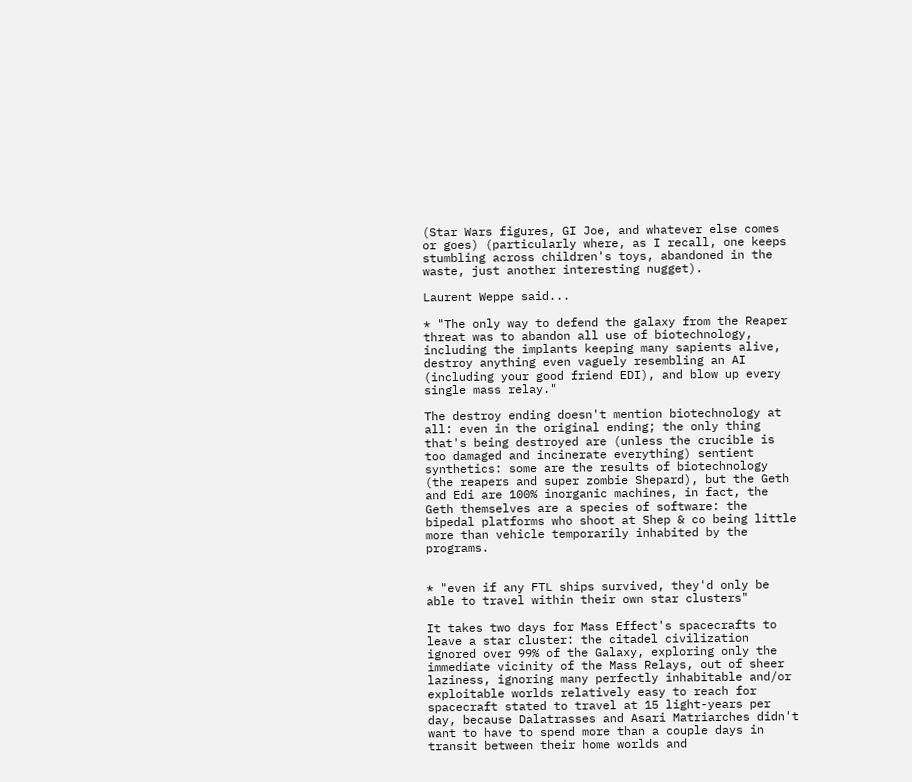(Star Wars figures, GI Joe, and whatever else comes or goes) (particularly where, as I recall, one keeps stumbling across children's toys, abandoned in the waste, just another interesting nugget).

Laurent Weppe said...

* "The only way to defend the galaxy from the Reaper threat was to abandon all use of biotechnology, including the implants keeping many sapients alive, destroy anything even vaguely resembling an AI (including your good friend EDI), and blow up every single mass relay."

The destroy ending doesn't mention biotechnology at all: even in the original ending; the only thing that's being destroyed are (unless the crucible is too damaged and incinerate everything) sentient synthetics: some are the results of biotechnology (the reapers and super zombie Shepard), but the Geth and Edi are 100% inorganic machines, in fact, the Geth themselves are a species of software: the bipedal platforms who shoot at Shep & co being little more than vehicle temporarily inhabited by the programs.


* "even if any FTL ships survived, they'd only be able to travel within their own star clusters"

It takes two days for Mass Effect's spacecrafts to leave a star cluster: the citadel civilization ignored over 99% of the Galaxy, exploring only the immediate vicinity of the Mass Relays, out of sheer laziness, ignoring many perfectly inhabitable and/or exploitable worlds relatively easy to reach for spacecraft stated to travel at 15 light-years per day, because Dalatrasses and Asari Matriarches didn't want to have to spend more than a couple days in transit between their home worlds and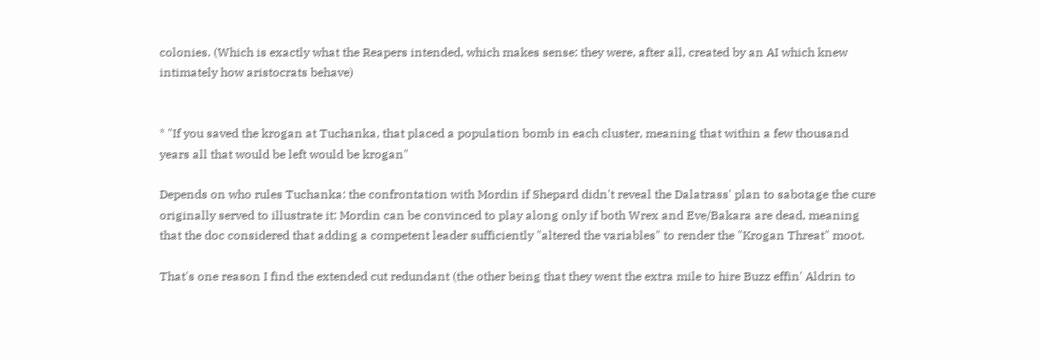colonies. (Which is exactly what the Reapers intended, which makes sense: they were, after all, created by an AI which knew intimately how aristocrats behave)


* "If you saved the krogan at Tuchanka, that placed a population bomb in each cluster, meaning that within a few thousand years all that would be left would be krogan"

Depends on who rules Tuchanka: the confrontation with Mordin if Shepard didn't reveal the Dalatrass' plan to sabotage the cure originally served to illustrate it: Mordin can be convinced to play along only if both Wrex and Eve/Bakara are dead, meaning that the doc considered that adding a competent leader sufficiently "altered the variables" to render the "Krogan Threat" moot.

That's one reason I find the extended cut redundant (the other being that they went the extra mile to hire Buzz effin' Aldrin to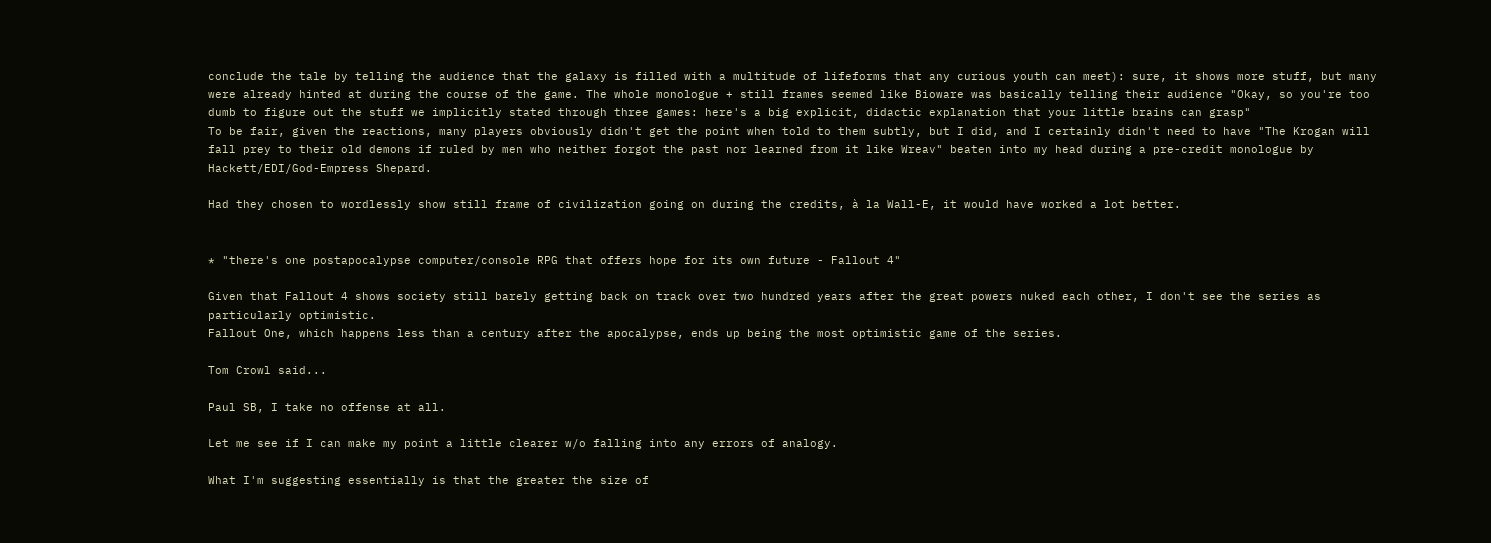conclude the tale by telling the audience that the galaxy is filled with a multitude of lifeforms that any curious youth can meet): sure, it shows more stuff, but many were already hinted at during the course of the game. The whole monologue + still frames seemed like Bioware was basically telling their audience "Okay, so you're too dumb to figure out the stuff we implicitly stated through three games: here's a big explicit, didactic explanation that your little brains can grasp"
To be fair, given the reactions, many players obviously didn't get the point when told to them subtly, but I did, and I certainly didn't need to have "The Krogan will fall prey to their old demons if ruled by men who neither forgot the past nor learned from it like Wreav" beaten into my head during a pre-credit monologue by Hackett/EDI/God-Empress Shepard.

Had they chosen to wordlessly show still frame of civilization going on during the credits, à la Wall-E, it would have worked a lot better.


* "there's one postapocalypse computer/console RPG that offers hope for its own future - Fallout 4"

Given that Fallout 4 shows society still barely getting back on track over two hundred years after the great powers nuked each other, I don't see the series as particularly optimistic.
Fallout One, which happens less than a century after the apocalypse, ends up being the most optimistic game of the series.

Tom Crowl said...

Paul SB, I take no offense at all.

Let me see if I can make my point a little clearer w/o falling into any errors of analogy.

What I'm suggesting essentially is that the greater the size of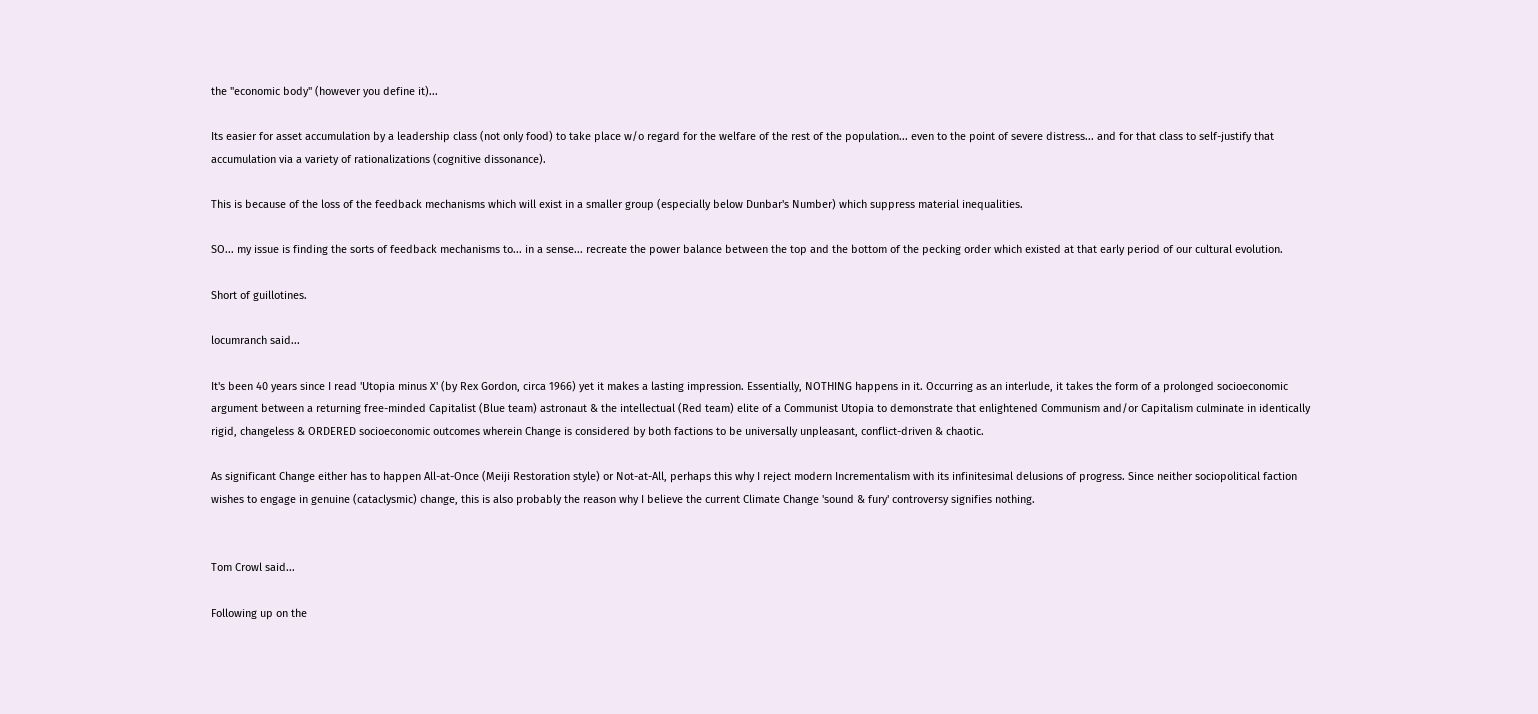the "economic body" (however you define it)...

Its easier for asset accumulation by a leadership class (not only food) to take place w/o regard for the welfare of the rest of the population... even to the point of severe distress... and for that class to self-justify that accumulation via a variety of rationalizations (cognitive dissonance).

This is because of the loss of the feedback mechanisms which will exist in a smaller group (especially below Dunbar's Number) which suppress material inequalities.

SO... my issue is finding the sorts of feedback mechanisms to... in a sense... recreate the power balance between the top and the bottom of the pecking order which existed at that early period of our cultural evolution.

Short of guillotines.

locumranch said...

It's been 40 years since I read 'Utopia minus X' (by Rex Gordon, circa 1966) yet it makes a lasting impression. Essentially, NOTHING happens in it. Occurring as an interlude, it takes the form of a prolonged socioeconomic argument between a returning free-minded Capitalist (Blue team) astronaut & the intellectual (Red team) elite of a Communist Utopia to demonstrate that enlightened Communism and/or Capitalism culminate in identically rigid, changeless & ORDERED socioeconomic outcomes wherein Change is considered by both factions to be universally unpleasant, conflict-driven & chaotic.

As significant Change either has to happen All-at-Once (Meiji Restoration style) or Not-at-All, perhaps this why I reject modern Incrementalism with its infinitesimal delusions of progress. Since neither sociopolitical faction wishes to engage in genuine (cataclysmic) change, this is also probably the reason why I believe the current Climate Change 'sound & fury' controversy signifies nothing.


Tom Crowl said...

Following up on the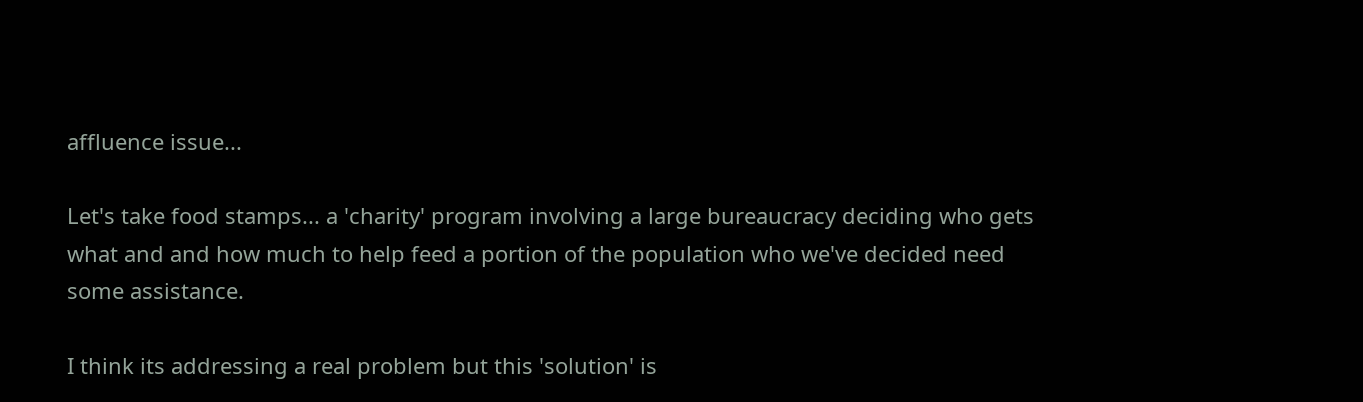affluence issue...

Let's take food stamps... a 'charity' program involving a large bureaucracy deciding who gets what and and how much to help feed a portion of the population who we've decided need some assistance.

I think its addressing a real problem but this 'solution' is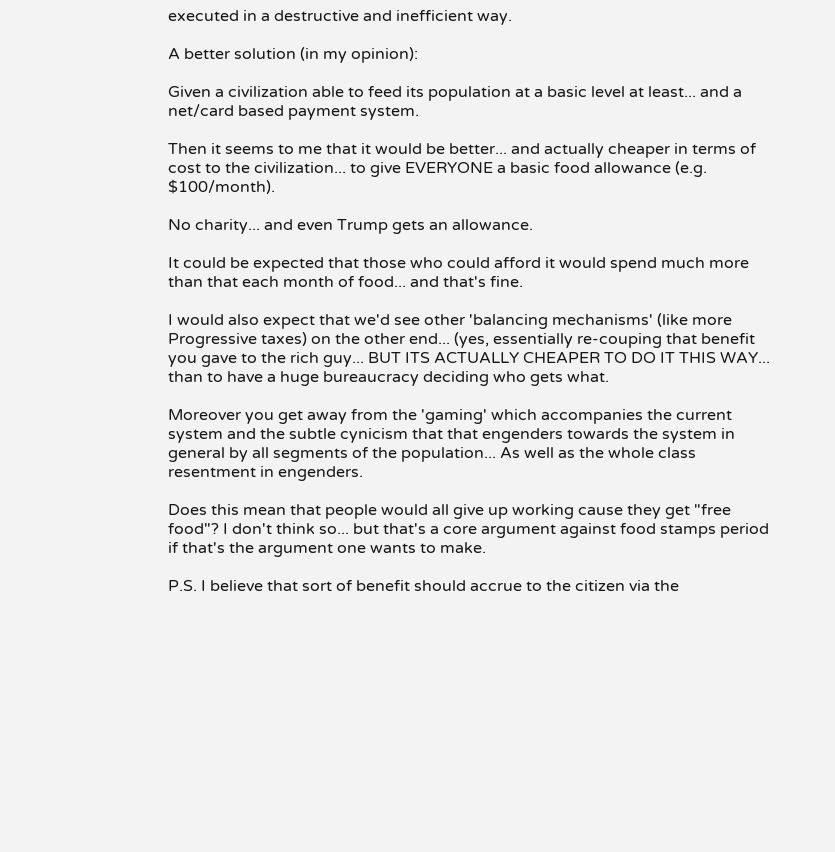executed in a destructive and inefficient way.

A better solution (in my opinion):

Given a civilization able to feed its population at a basic level at least... and a net/card based payment system.

Then it seems to me that it would be better... and actually cheaper in terms of cost to the civilization... to give EVERYONE a basic food allowance (e.g. $100/month).

No charity... and even Trump gets an allowance.

It could be expected that those who could afford it would spend much more than that each month of food... and that's fine.

I would also expect that we'd see other 'balancing mechanisms' (like more Progressive taxes) on the other end... (yes, essentially re-couping that benefit you gave to the rich guy... BUT ITS ACTUALLY CHEAPER TO DO IT THIS WAY... than to have a huge bureaucracy deciding who gets what.

Moreover you get away from the 'gaming' which accompanies the current system and the subtle cynicism that that engenders towards the system in general by all segments of the population... As well as the whole class resentment in engenders.

Does this mean that people would all give up working cause they get "free food"? I don't think so... but that's a core argument against food stamps period if that's the argument one wants to make.

P.S. I believe that sort of benefit should accrue to the citizen via the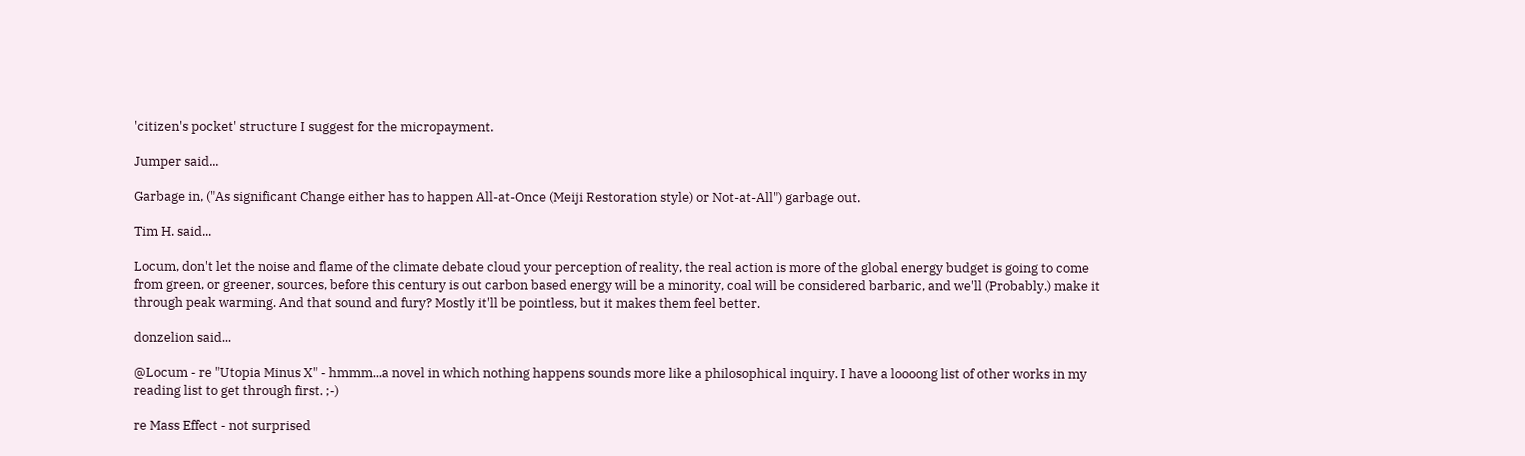'citizen's pocket' structure I suggest for the micropayment.

Jumper said...

Garbage in, ("As significant Change either has to happen All-at-Once (Meiji Restoration style) or Not-at-All") garbage out.

Tim H. said...

Locum, don't let the noise and flame of the climate debate cloud your perception of reality, the real action is more of the global energy budget is going to come from green, or greener, sources, before this century is out carbon based energy will be a minority, coal will be considered barbaric, and we'll (Probably.) make it through peak warming. And that sound and fury? Mostly it'll be pointless, but it makes them feel better.

donzelion said...

@Locum - re "Utopia Minus X" - hmmm...a novel in which nothing happens sounds more like a philosophical inquiry. I have a loooong list of other works in my reading list to get through first. ;-)

re Mass Effect - not surprised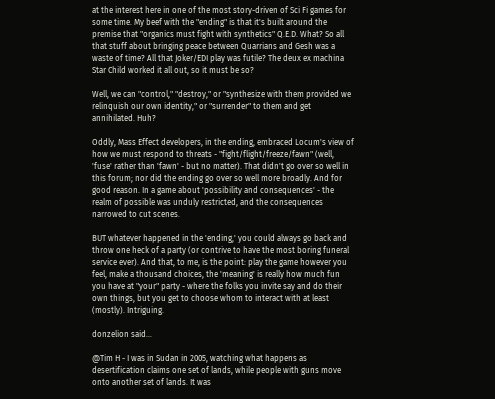at the interest here in one of the most story-driven of Sci Fi games for some time. My beef with the "ending" is that it's built around the premise that "organics must fight with synthetics" Q.E.D. What? So all that stuff about bringing peace between Quarrians and Gesh was a waste of time? All that Joker/EDI play was futile? The deux ex machina Star Child worked it all out, so it must be so?

Well, we can "control," "destroy," or "synthesize with them provided we relinquish our own identity," or "surrender" to them and get annihilated. Huh?

Oddly, Mass Effect developers, in the ending, embraced Locum's view of how we must respond to threats - "fight/flight/freeze/fawn" (well, 'fuse' rather than 'fawn' - but no matter). That didn't go over so well in this forum; nor did the ending go over so well more broadly. And for good reason. In a game about 'possibility and consequences' - the realm of possible was unduly restricted, and the consequences narrowed to cut scenes.

BUT whatever happened in the 'ending,' you could always go back and throw one heck of a party (or contrive to have the most boring funeral service ever). And that, to me, is the point: play the game however you feel, make a thousand choices, the 'meaning' is really how much fun you have at "your" party - where the folks you invite say and do their own things, but you get to choose whom to interact with at least (mostly). Intriguing.

donzelion said...

@Tim H - I was in Sudan in 2005, watching what happens as desertification claims one set of lands, while people with guns move onto another set of lands. It was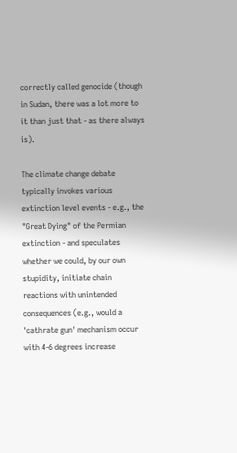correctly called genocide (though in Sudan, there was a lot more to it than just that - as there always is).

The climate change debate typically invokes various extinction level events - e.g., the "Great Dying" of the Permian extinction - and speculates whether we could, by our own stupidity, initiate chain reactions with unintended consequences (e.g., would a 'cathrate gun' mechanism occur with 4-6 degrees increase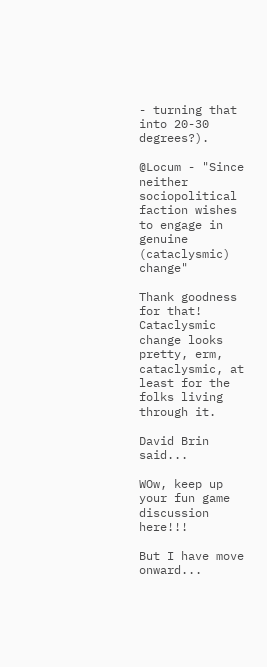- turning that into 20-30 degrees?).

@Locum - "Since neither sociopolitical faction wishes to engage in genuine (cataclysmic) change"

Thank goodness for that! Cataclysmic change looks pretty, erm, cataclysmic, at least for the folks living through it.

David Brin said...

WOw, keep up your fun game discussion here!!!

But I have move onward...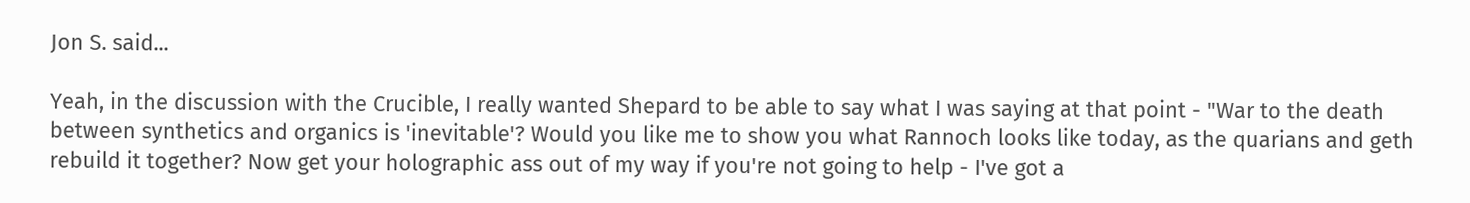Jon S. said...

Yeah, in the discussion with the Crucible, I really wanted Shepard to be able to say what I was saying at that point - "War to the death between synthetics and organics is 'inevitable'? Would you like me to show you what Rannoch looks like today, as the quarians and geth rebuild it together? Now get your holographic ass out of my way if you're not going to help - I've got a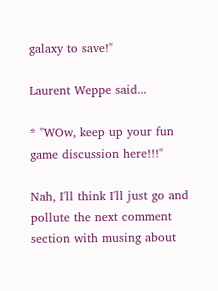galaxy to save!"

Laurent Weppe said...

* "WOw, keep up your fun game discussion here!!!"

Nah, I'll think I'll just go and pollute the next comment section with musing about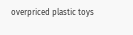overpriced plastic toys